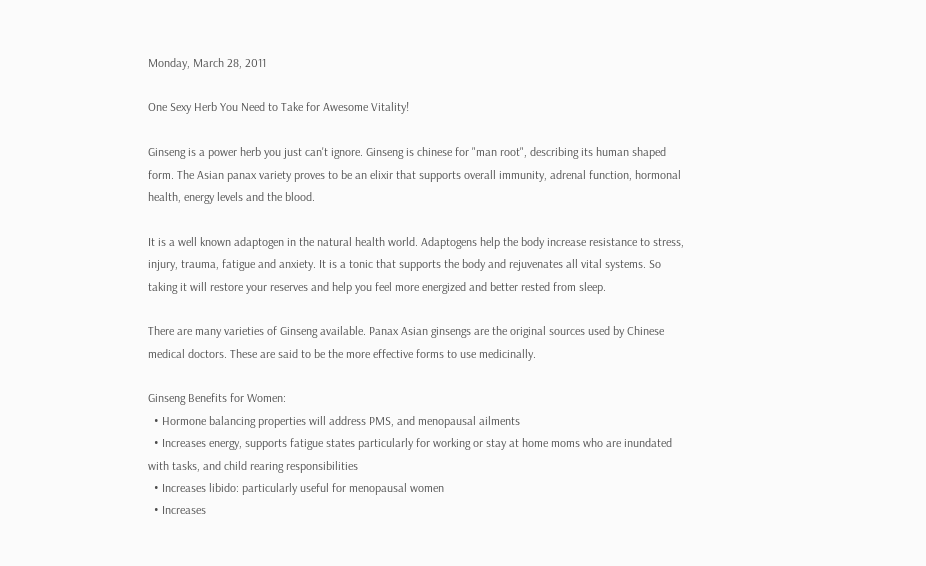Monday, March 28, 2011

One Sexy Herb You Need to Take for Awesome Vitality!

Ginseng is a power herb you just can't ignore. Ginseng is chinese for "man root", describing its human shaped form. The Asian panax variety proves to be an elixir that supports overall immunity, adrenal function, hormonal health, energy levels and the blood.

It is a well known adaptogen in the natural health world. Adaptogens help the body increase resistance to stress, injury, trauma, fatigue and anxiety. It is a tonic that supports the body and rejuvenates all vital systems. So taking it will restore your reserves and help you feel more energized and better rested from sleep.

There are many varieties of Ginseng available. Panax Asian ginsengs are the original sources used by Chinese medical doctors. These are said to be the more effective forms to use medicinally.

Ginseng Benefits for Women:
  • Hormone balancing properties will address PMS, and menopausal ailments
  • Increases energy, supports fatigue states particularly for working or stay at home moms who are inundated with tasks, and child rearing responsibilities
  • Increases libido: particularly useful for menopausal women
  • Increases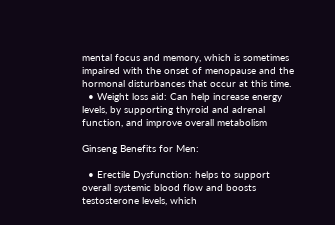mental focus and memory, which is sometimes impaired with the onset of menopause and the hormonal disturbances that occur at this time.
  • Weight loss aid: Can help increase energy levels, by supporting thyroid and adrenal function, and improve overall metabolism

Ginseng Benefits for Men:

  • Erectile Dysfunction: helps to support overall systemic blood flow and boosts testosterone levels, which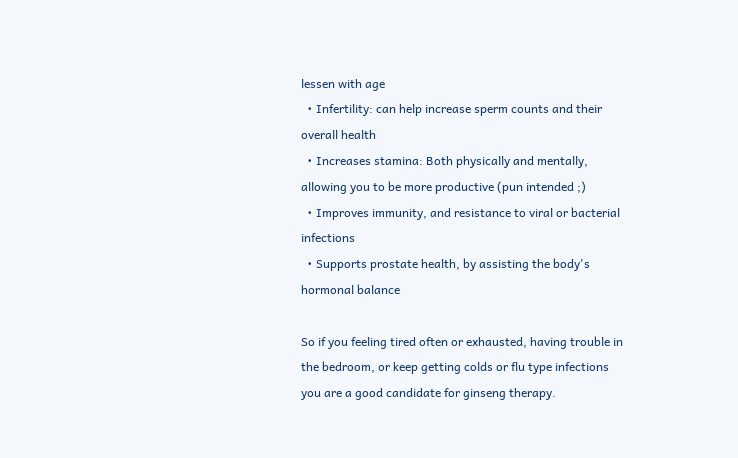lessen with age
  • Infertility: can help increase sperm counts and their overall health
  • Increases stamina: Both physically and mentally, allowing you to be more productive (pun intended ;)
  • Improves immunity, and resistance to viral or bacterial infections
  • Supports prostate health, by assisting the body's hormonal balance

So if you feeling tired often or exhausted, having trouble in the bedroom, or keep getting colds or flu type infections you are a good candidate for ginseng therapy.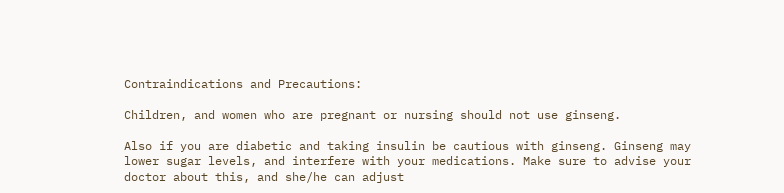Contraindications and Precautions:

Children, and women who are pregnant or nursing should not use ginseng.

Also if you are diabetic and taking insulin be cautious with ginseng. Ginseng may lower sugar levels, and interfere with your medications. Make sure to advise your doctor about this, and she/he can adjust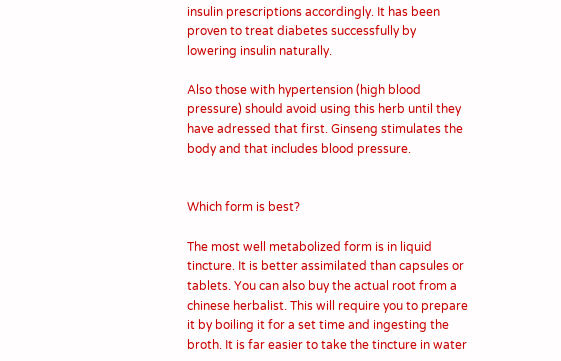insulin prescriptions accordingly. It has been proven to treat diabetes successfully by lowering insulin naturally.

Also those with hypertension (high blood pressure) should avoid using this herb until they have adressed that first. Ginseng stimulates the body and that includes blood pressure.


Which form is best?

The most well metabolized form is in liquid tincture. It is better assimilated than capsules or tablets. You can also buy the actual root from a chinese herbalist. This will require you to prepare it by boiling it for a set time and ingesting the broth. It is far easier to take the tincture in water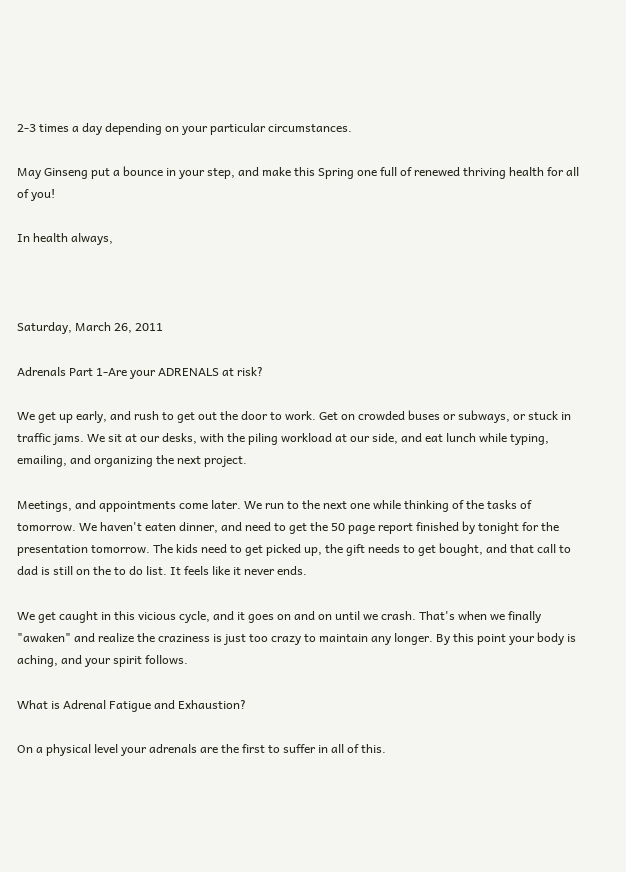2-3 times a day depending on your particular circumstances.

May Ginseng put a bounce in your step, and make this Spring one full of renewed thriving health for all of you!

In health always,



Saturday, March 26, 2011

Adrenals Part 1-Are your ADRENALS at risk?

We get up early, and rush to get out the door to work. Get on crowded buses or subways, or stuck in traffic jams. We sit at our desks, with the piling workload at our side, and eat lunch while typing, emailing, and organizing the next project.

Meetings, and appointments come later. We run to the next one while thinking of the tasks of tomorrow. We haven't eaten dinner, and need to get the 50 page report finished by tonight for the presentation tomorrow. The kids need to get picked up, the gift needs to get bought, and that call to dad is still on the to do list. It feels like it never ends.

We get caught in this vicious cycle, and it goes on and on until we crash. That's when we finally "awaken" and realize the craziness is just too crazy to maintain any longer. By this point your body is aching, and your spirit follows.

What is Adrenal Fatigue and Exhaustion?

On a physical level your adrenals are the first to suffer in all of this.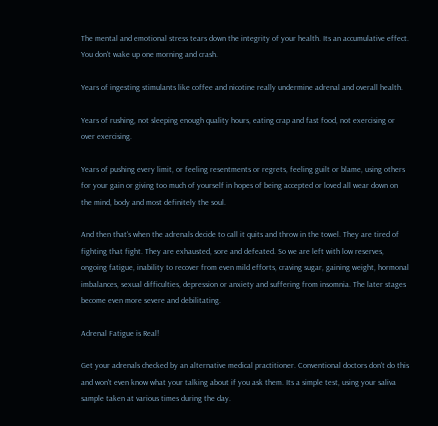The mental and emotional stress tears down the integrity of your health. Its an accumulative effect. You don't wake up one morning and crash.

Years of ingesting stimulants like coffee and nicotine really undermine adrenal and overall health.

Years of rushing, not sleeping enough quality hours, eating crap and fast food, not exercising or over exercising.

Years of pushing every limit, or feeling resentments or regrets, feeling guilt or blame, using others for your gain or giving too much of yourself in hopes of being accepted or loved all wear down on the mind, body and most definitely the soul.

And then that's when the adrenals decide to call it quits and throw in the towel. They are tired of fighting that fight. They are exhausted, sore and defeated. So we are left with low reserves, ongoing fatigue, inability to recover from even mild efforts, craving sugar, gaining weight, hormonal imbalances, sexual difficulties, depression or anxiety and suffering from insomnia. The later stages become even more severe and debilitating.

Adrenal Fatigue is Real!

Get your adrenals checked by an alternative medical practitioner. Conventional doctors don't do this and won't even know what your talking about if you ask them. Its a simple test, using your saliva sample taken at various times during the day.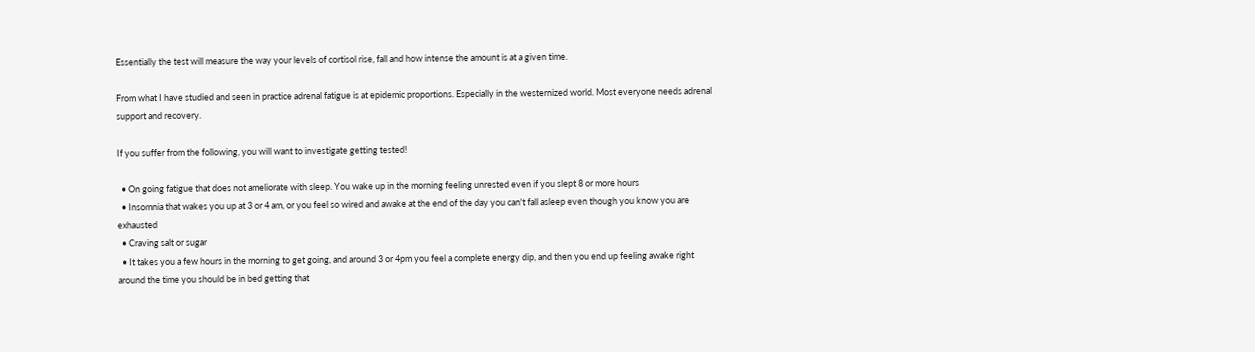Essentially the test will measure the way your levels of cortisol rise, fall and how intense the amount is at a given time.

From what I have studied and seen in practice adrenal fatigue is at epidemic proportions. Especially in the westernized world. Most everyone needs adrenal support and recovery.

If you suffer from the following, you will want to investigate getting tested!

  • On going fatigue that does not ameliorate with sleep. You wake up in the morning feeling unrested even if you slept 8 or more hours
  • Insomnia that wakes you up at 3 or 4 am, or you feel so wired and awake at the end of the day you can't fall asleep even though you know you are exhausted
  • Craving salt or sugar
  • It takes you a few hours in the morning to get going, and around 3 or 4pm you feel a complete energy dip, and then you end up feeling awake right around the time you should be in bed getting that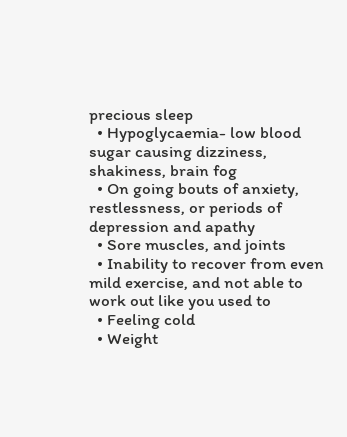precious sleep
  • Hypoglycaemia- low blood sugar causing dizziness, shakiness, brain fog
  • On going bouts of anxiety, restlessness, or periods of depression and apathy
  • Sore muscles, and joints
  • Inability to recover from even mild exercise, and not able to work out like you used to
  • Feeling cold
  • Weight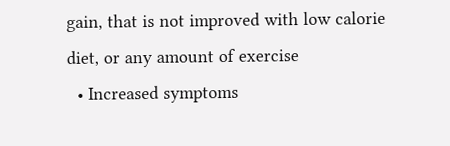gain, that is not improved with low calorie diet, or any amount of exercise
  • Increased symptoms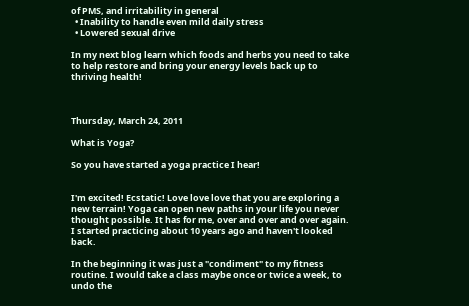of PMS, and irritability in general
  • Inability to handle even mild daily stress
  • Lowered sexual drive

In my next blog learn which foods and herbs you need to take to help restore and bring your energy levels back up to thriving health!



Thursday, March 24, 2011

What is Yoga?

So you have started a yoga practice I hear!


I'm excited! Ecstatic! Love love love that you are exploring a new terrain! Yoga can open new paths in your life you never thought possible. It has for me, over and over and over again. I started practicing about 10 years ago and haven't looked back.

In the beginning it was just a "condiment" to my fitness routine. I would take a class maybe once or twice a week, to undo the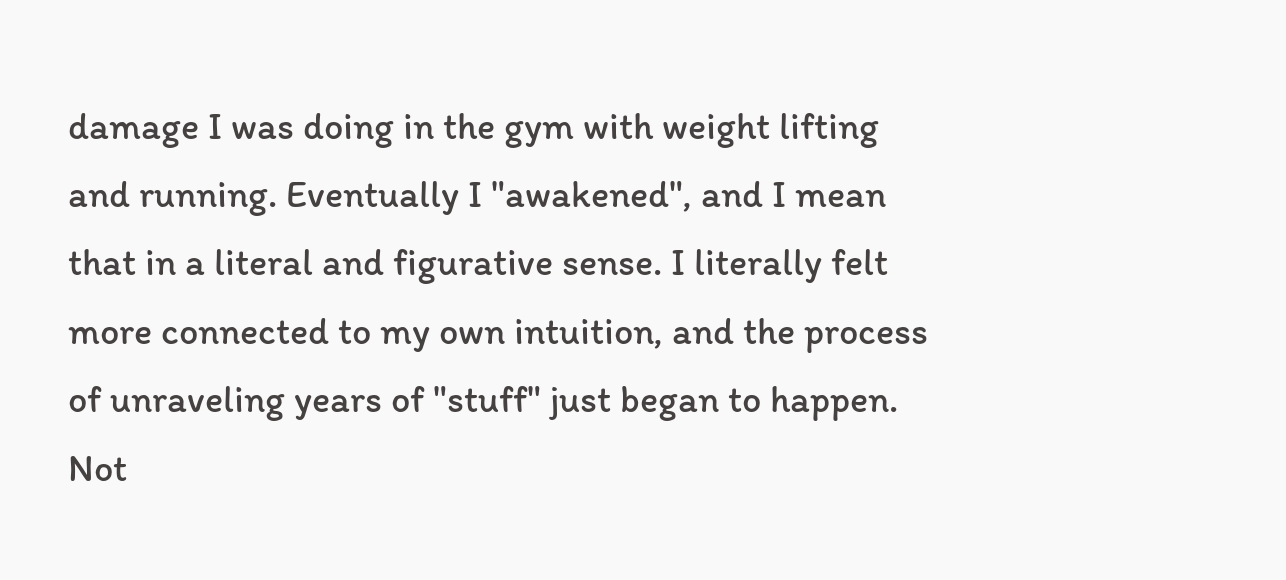damage I was doing in the gym with weight lifting and running. Eventually I "awakened", and I mean that in a literal and figurative sense. I literally felt more connected to my own intuition, and the process of unraveling years of "stuff" just began to happen. Not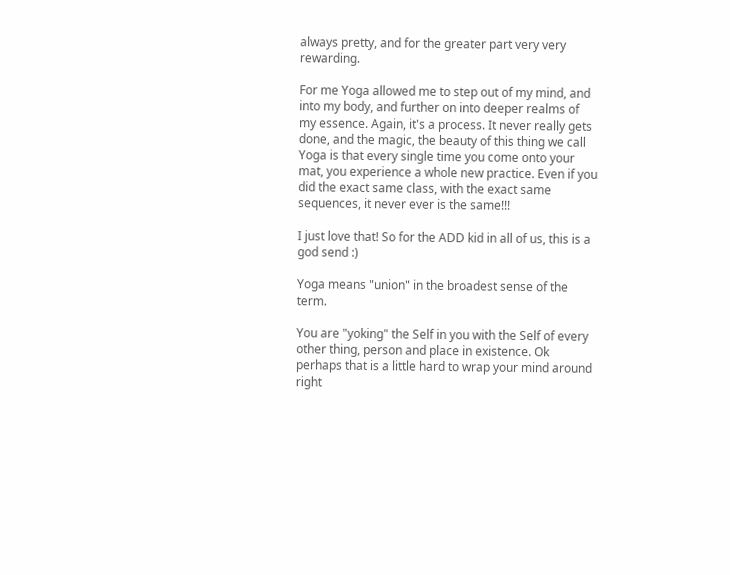always pretty, and for the greater part very very rewarding.

For me Yoga allowed me to step out of my mind, and into my body, and further on into deeper realms of my essence. Again, it's a process. It never really gets done, and the magic, the beauty of this thing we call Yoga is that every single time you come onto your mat, you experience a whole new practice. Even if you did the exact same class, with the exact same sequences, it never ever is the same!!!

I just love that! So for the ADD kid in all of us, this is a god send :)

Yoga means "union" in the broadest sense of the term.

You are "yoking" the Self in you with the Self of every other thing, person and place in existence. Ok perhaps that is a little hard to wrap your mind around right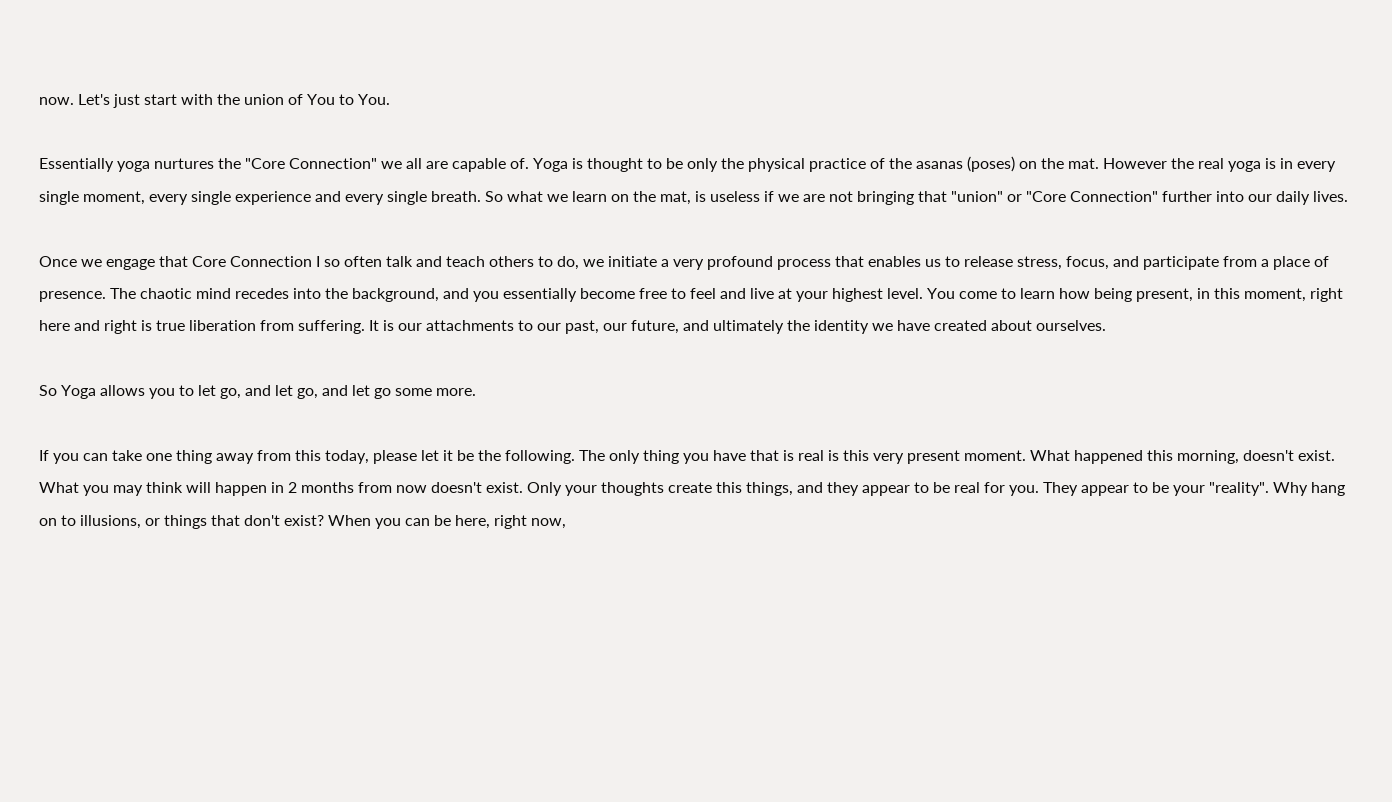now. Let's just start with the union of You to You.

Essentially yoga nurtures the "Core Connection" we all are capable of. Yoga is thought to be only the physical practice of the asanas (poses) on the mat. However the real yoga is in every single moment, every single experience and every single breath. So what we learn on the mat, is useless if we are not bringing that "union" or "Core Connection" further into our daily lives.

Once we engage that Core Connection I so often talk and teach others to do, we initiate a very profound process that enables us to release stress, focus, and participate from a place of presence. The chaotic mind recedes into the background, and you essentially become free to feel and live at your highest level. You come to learn how being present, in this moment, right here and right is true liberation from suffering. It is our attachments to our past, our future, and ultimately the identity we have created about ourselves.

So Yoga allows you to let go, and let go, and let go some more.

If you can take one thing away from this today, please let it be the following. The only thing you have that is real is this very present moment. What happened this morning, doesn't exist. What you may think will happen in 2 months from now doesn't exist. Only your thoughts create this things, and they appear to be real for you. They appear to be your "reality". Why hang on to illusions, or things that don't exist? When you can be here, right now,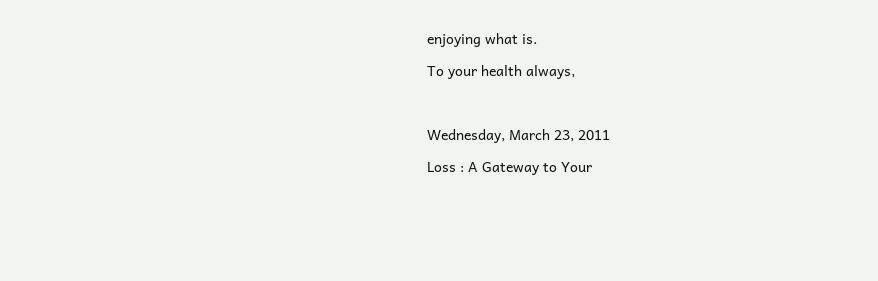enjoying what is.

To your health always,



Wednesday, March 23, 2011

Loss : A Gateway to Your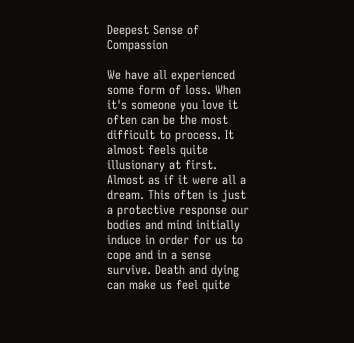Deepest Sense of Compassion

We have all experienced some form of loss. When it's someone you love it often can be the most difficult to process. It almost feels quite illusionary at first. Almost as if it were all a dream. This often is just a protective response our bodies and mind initially induce in order for us to cope and in a sense survive. Death and dying can make us feel quite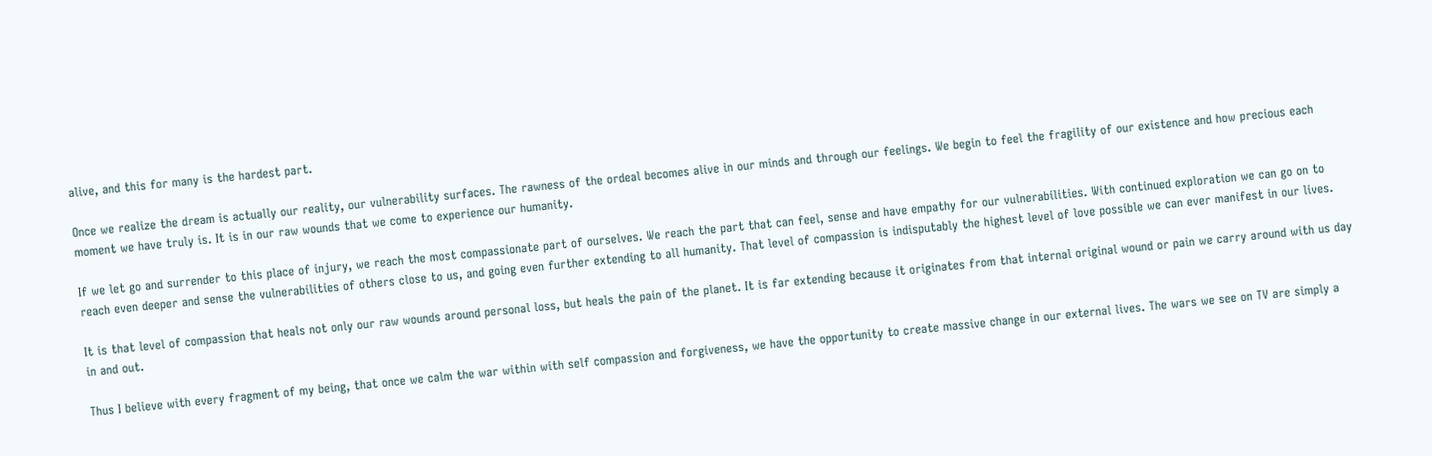alive, and this for many is the hardest part.

Once we realize the dream is actually our reality, our vulnerability surfaces. The rawness of the ordeal becomes alive in our minds and through our feelings. We begin to feel the fragility of our existence and how precious each moment we have truly is. It is in our raw wounds that we come to experience our humanity.

If we let go and surrender to this place of injury, we reach the most compassionate part of ourselves. We reach the part that can feel, sense and have empathy for our vulnerabilities. With continued exploration we can go on to reach even deeper and sense the vulnerabilities of others close to us, and going even further extending to all humanity. That level of compassion is indisputably the highest level of love possible we can ever manifest in our lives.

It is that level of compassion that heals not only our raw wounds around personal loss, but heals the pain of the planet. It is far extending because it originates from that internal original wound or pain we carry around with us day in and out.

Thus I believe with every fragment of my being, that once we calm the war within with self compassion and forgiveness, we have the opportunity to create massive change in our external lives. The wars we see on TV are simply a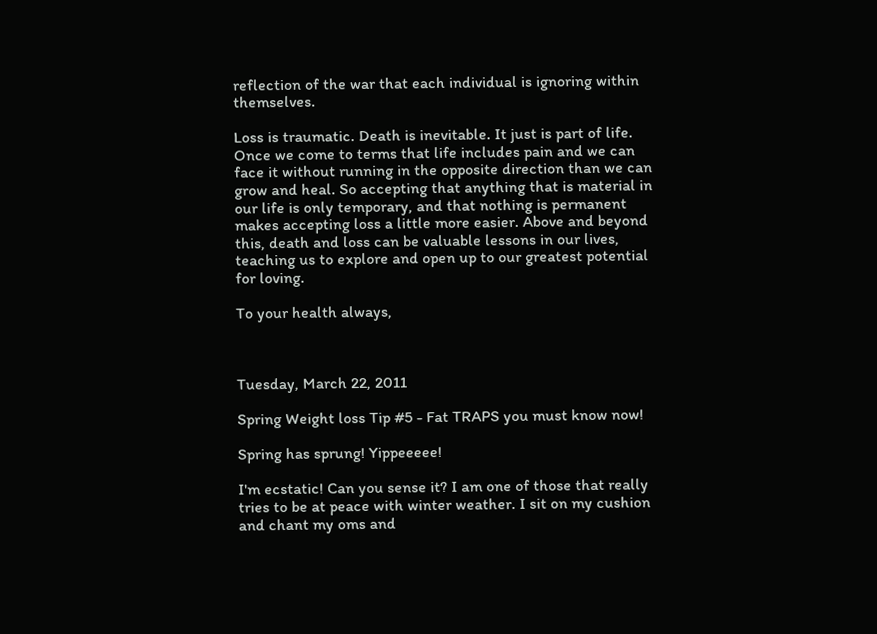reflection of the war that each individual is ignoring within themselves.

Loss is traumatic. Death is inevitable. It just is part of life. Once we come to terms that life includes pain and we can face it without running in the opposite direction than we can grow and heal. So accepting that anything that is material in our life is only temporary, and that nothing is permanent makes accepting loss a little more easier. Above and beyond this, death and loss can be valuable lessons in our lives, teaching us to explore and open up to our greatest potential for loving.

To your health always,



Tuesday, March 22, 2011

Spring Weight loss Tip #5 - Fat TRAPS you must know now!

Spring has sprung! Yippeeeee!

I'm ecstatic! Can you sense it? I am one of those that really tries to be at peace with winter weather. I sit on my cushion and chant my oms and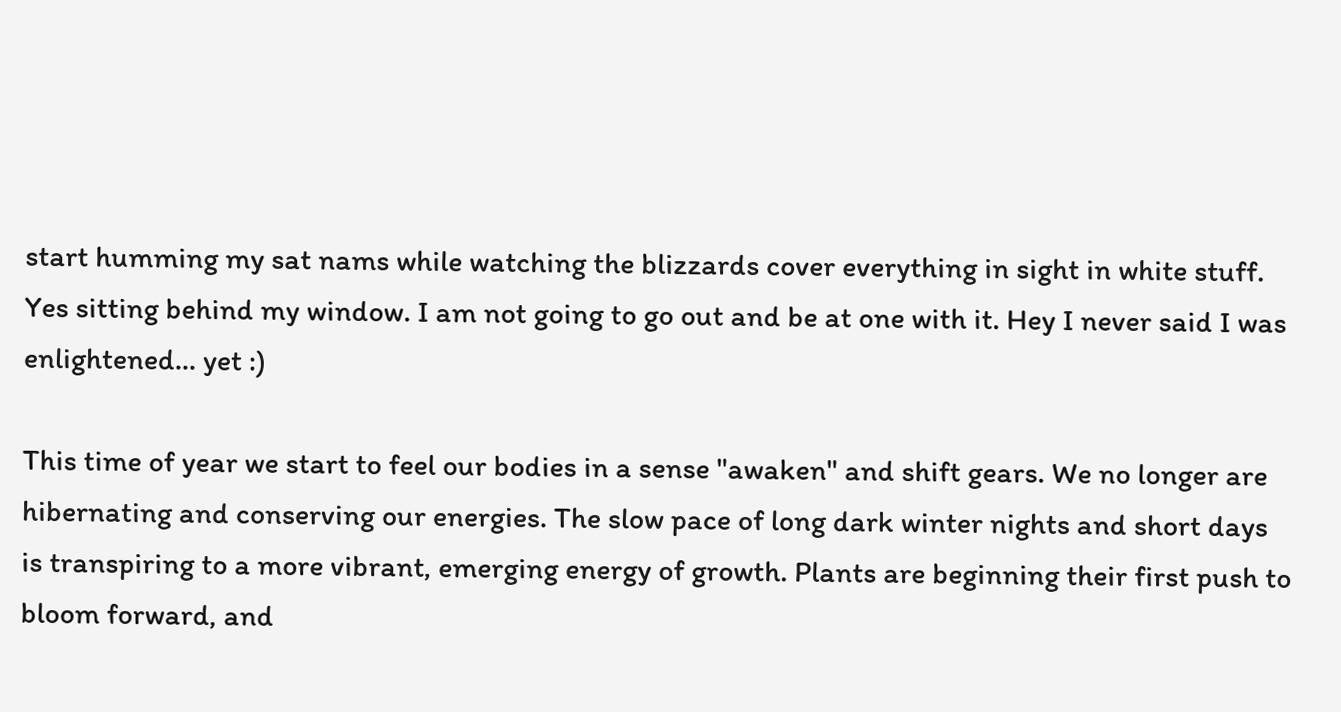start humming my sat nams while watching the blizzards cover everything in sight in white stuff. Yes sitting behind my window. I am not going to go out and be at one with it. Hey I never said I was enlightened... yet :)

This time of year we start to feel our bodies in a sense "awaken" and shift gears. We no longer are hibernating and conserving our energies. The slow pace of long dark winter nights and short days is transpiring to a more vibrant, emerging energy of growth. Plants are beginning their first push to bloom forward, and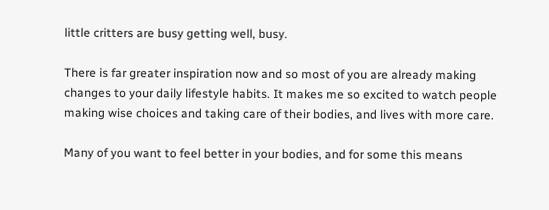little critters are busy getting well, busy.

There is far greater inspiration now and so most of you are already making changes to your daily lifestyle habits. It makes me so excited to watch people making wise choices and taking care of their bodies, and lives with more care.

Many of you want to feel better in your bodies, and for some this means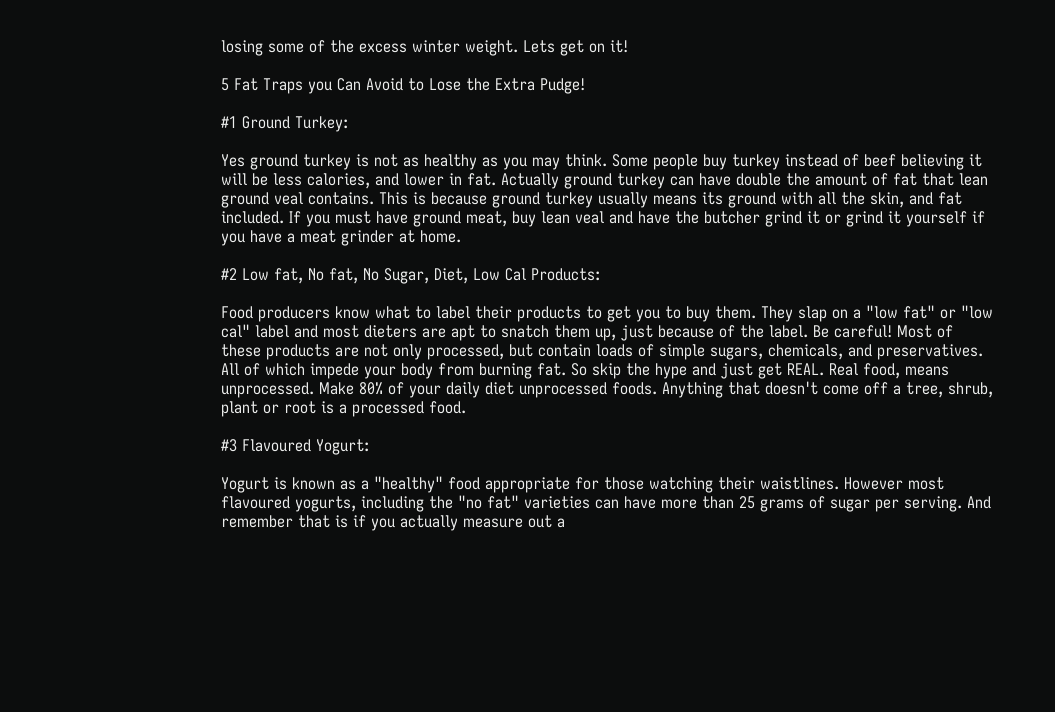losing some of the excess winter weight. Lets get on it!

5 Fat Traps you Can Avoid to Lose the Extra Pudge!

#1 Ground Turkey:

Yes ground turkey is not as healthy as you may think. Some people buy turkey instead of beef believing it will be less calories, and lower in fat. Actually ground turkey can have double the amount of fat that lean ground veal contains. This is because ground turkey usually means its ground with all the skin, and fat included. If you must have ground meat, buy lean veal and have the butcher grind it or grind it yourself if you have a meat grinder at home.

#2 Low fat, No fat, No Sugar, Diet, Low Cal Products:

Food producers know what to label their products to get you to buy them. They slap on a "low fat" or "low cal" label and most dieters are apt to snatch them up, just because of the label. Be careful! Most of these products are not only processed, but contain loads of simple sugars, chemicals, and preservatives. All of which impede your body from burning fat. So skip the hype and just get REAL. Real food, means unprocessed. Make 80% of your daily diet unprocessed foods. Anything that doesn't come off a tree, shrub, plant or root is a processed food.

#3 Flavoured Yogurt:

Yogurt is known as a "healthy" food appropriate for those watching their waistlines. However most flavoured yogurts, including the "no fat" varieties can have more than 25 grams of sugar per serving. And remember that is if you actually measure out a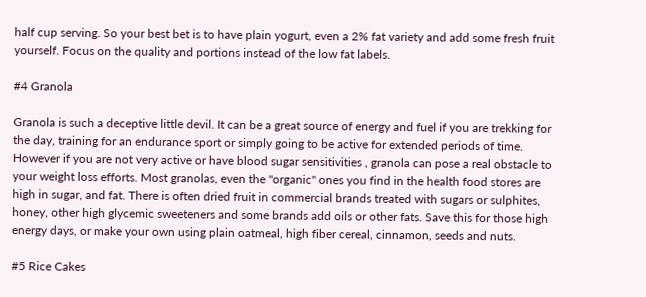half cup serving. So your best bet is to have plain yogurt, even a 2% fat variety and add some fresh fruit yourself. Focus on the quality and portions instead of the low fat labels.

#4 Granola

Granola is such a deceptive little devil. It can be a great source of energy and fuel if you are trekking for the day, training for an endurance sport or simply going to be active for extended periods of time. However if you are not very active or have blood sugar sensitivities , granola can pose a real obstacle to your weight loss efforts. Most granolas, even the "organic" ones you find in the health food stores are high in sugar, and fat. There is often dried fruit in commercial brands treated with sugars or sulphites, honey, other high glycemic sweeteners and some brands add oils or other fats. Save this for those high energy days, or make your own using plain oatmeal, high fiber cereal, cinnamon, seeds and nuts.

#5 Rice Cakes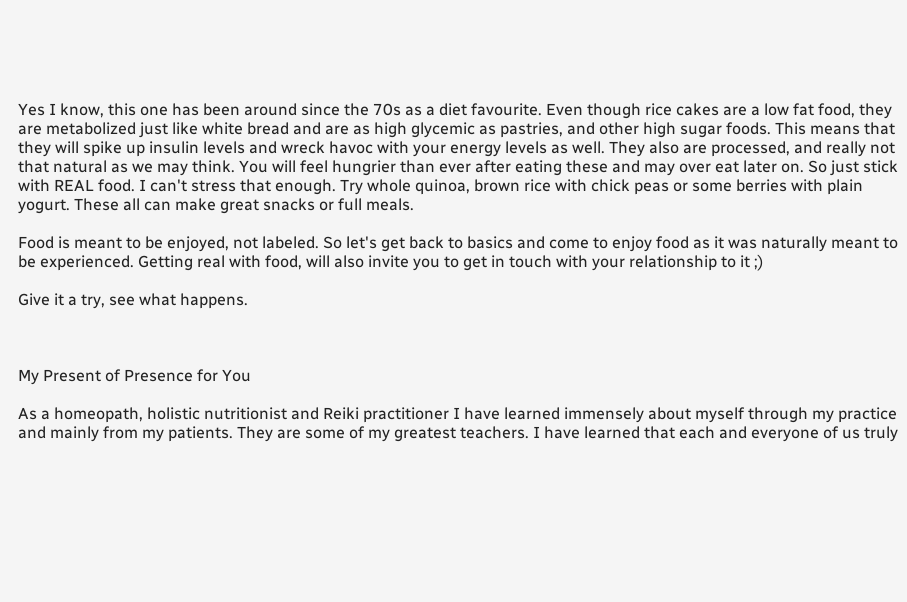Yes I know, this one has been around since the 70s as a diet favourite. Even though rice cakes are a low fat food, they are metabolized just like white bread and are as high glycemic as pastries, and other high sugar foods. This means that they will spike up insulin levels and wreck havoc with your energy levels as well. They also are processed, and really not that natural as we may think. You will feel hungrier than ever after eating these and may over eat later on. So just stick with REAL food. I can't stress that enough. Try whole quinoa, brown rice with chick peas or some berries with plain yogurt. These all can make great snacks or full meals.

Food is meant to be enjoyed, not labeled. So let's get back to basics and come to enjoy food as it was naturally meant to be experienced. Getting real with food, will also invite you to get in touch with your relationship to it ;)

Give it a try, see what happens.



My Present of Presence for You

As a homeopath, holistic nutritionist and Reiki practitioner I have learned immensely about myself through my practice and mainly from my patients. They are some of my greatest teachers. I have learned that each and everyone of us truly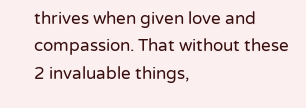thrives when given love and compassion. That without these 2 invaluable things,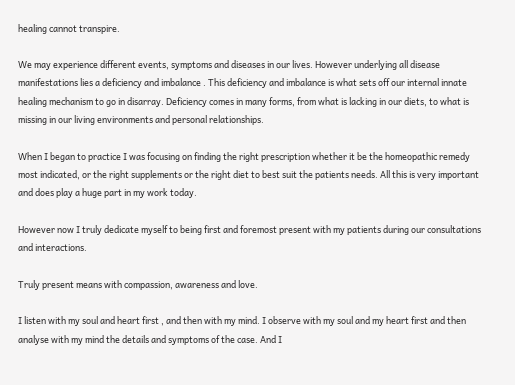healing cannot transpire.

We may experience different events, symptoms and diseases in our lives. However underlying all disease manifestations lies a deficiency and imbalance . This deficiency and imbalance is what sets off our internal innate healing mechanism to go in disarray. Deficiency comes in many forms, from what is lacking in our diets, to what is missing in our living environments and personal relationships.

When I began to practice I was focusing on finding the right prescription whether it be the homeopathic remedy most indicated, or the right supplements or the right diet to best suit the patients needs. All this is very important and does play a huge part in my work today.

However now I truly dedicate myself to being first and foremost present with my patients during our consultations and interactions.

Truly present means with compassion, awareness and love.

I listen with my soul and heart first , and then with my mind. I observe with my soul and my heart first and then analyse with my mind the details and symptoms of the case. And I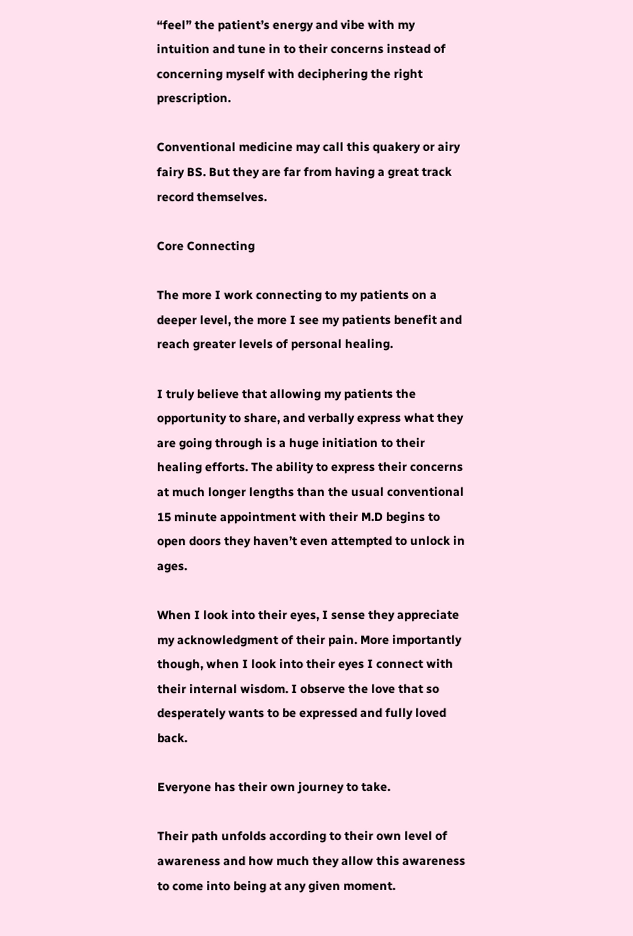“feel” the patient’s energy and vibe with my intuition and tune in to their concerns instead of concerning myself with deciphering the right prescription.

Conventional medicine may call this quakery or airy fairy BS. But they are far from having a great track record themselves.

Core Connecting

The more I work connecting to my patients on a deeper level, the more I see my patients benefit and reach greater levels of personal healing.

I truly believe that allowing my patients the opportunity to share, and verbally express what they are going through is a huge initiation to their healing efforts. The ability to express their concerns at much longer lengths than the usual conventional 15 minute appointment with their M.D begins to open doors they haven’t even attempted to unlock in ages.

When I look into their eyes, I sense they appreciate my acknowledgment of their pain. More importantly though, when I look into their eyes I connect with their internal wisdom. I observe the love that so desperately wants to be expressed and fully loved back.

Everyone has their own journey to take.

Their path unfolds according to their own level of awareness and how much they allow this awareness to come into being at any given moment.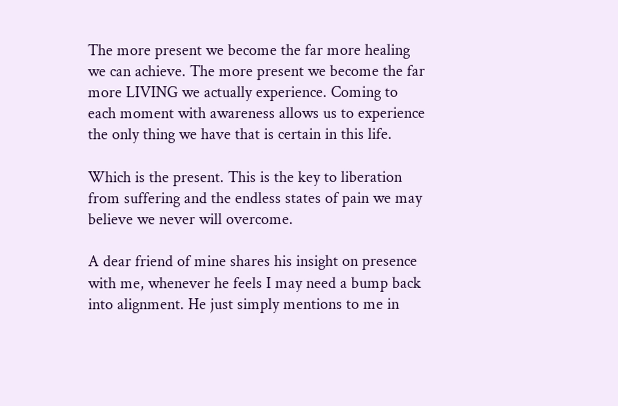The more present we become the far more healing we can achieve. The more present we become the far more LIVING we actually experience. Coming to each moment with awareness allows us to experience the only thing we have that is certain in this life.

Which is the present. This is the key to liberation from suffering and the endless states of pain we may believe we never will overcome.

A dear friend of mine shares his insight on presence with me, whenever he feels I may need a bump back into alignment. He just simply mentions to me in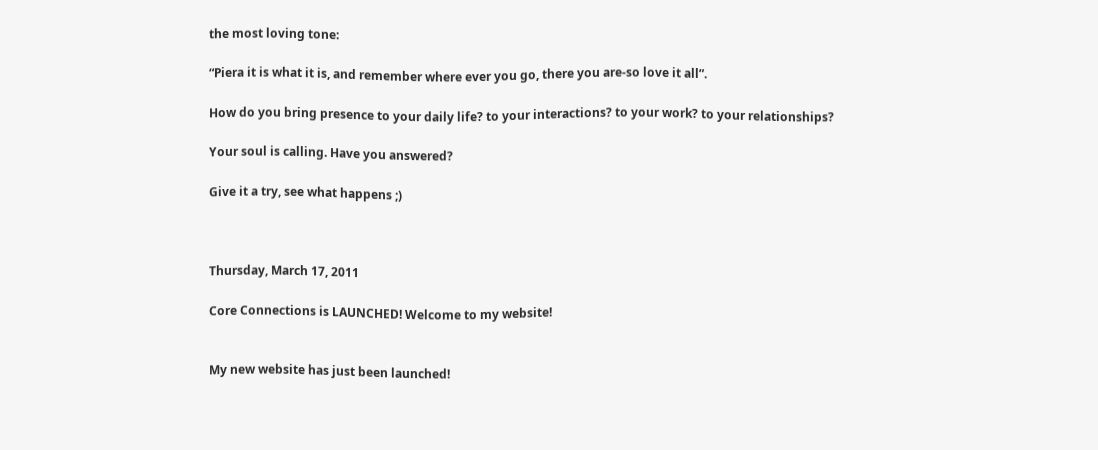the most loving tone:

“Piera it is what it is, and remember where ever you go, there you are-so love it all”.

How do you bring presence to your daily life? to your interactions? to your work? to your relationships?

Your soul is calling. Have you answered?

Give it a try, see what happens ;)



Thursday, March 17, 2011

Core Connections is LAUNCHED! Welcome to my website!


My new website has just been launched!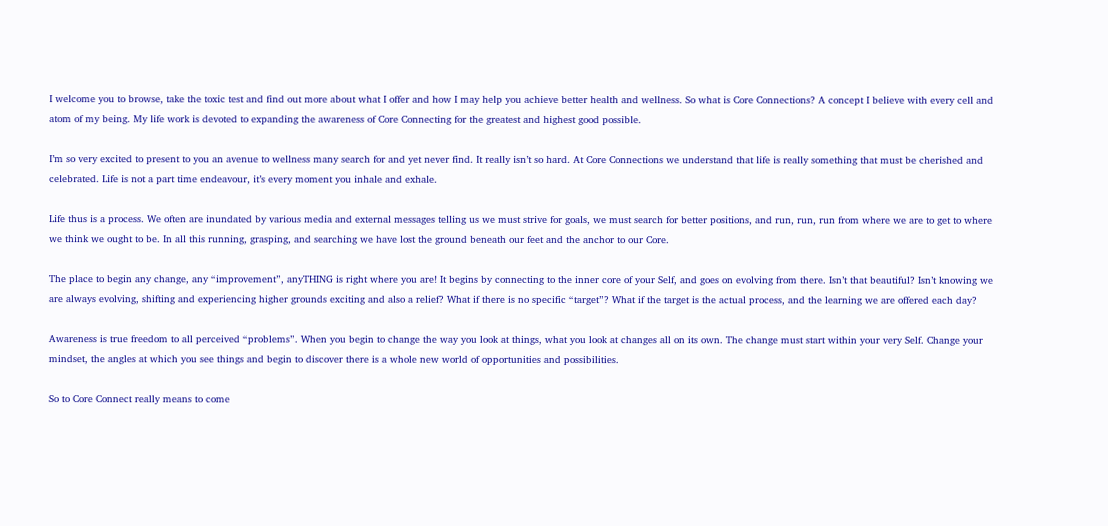I welcome you to browse, take the toxic test and find out more about what I offer and how I may help you achieve better health and wellness. So what is Core Connections? A concept I believe with every cell and atom of my being. My life work is devoted to expanding the awareness of Core Connecting for the greatest and highest good possible.

I’m so very excited to present to you an avenue to wellness many search for and yet never find. It really isn’t so hard. At Core Connections we understand that life is really something that must be cherished and celebrated. Life is not a part time endeavour, it’s every moment you inhale and exhale.

Life thus is a process. We often are inundated by various media and external messages telling us we must strive for goals, we must search for better positions, and run, run, run from where we are to get to where we think we ought to be. In all this running, grasping, and searching we have lost the ground beneath our feet and the anchor to our Core.

The place to begin any change, any “improvement”, anyTHING is right where you are! It begins by connecting to the inner core of your Self, and goes on evolving from there. Isn’t that beautiful? Isn’t knowing we are always evolving, shifting and experiencing higher grounds exciting and also a relief? What if there is no specific “target”? What if the target is the actual process, and the learning we are offered each day?

Awareness is true freedom to all perceived “problems”. When you begin to change the way you look at things, what you look at changes all on its own. The change must start within your very Self. Change your mindset, the angles at which you see things and begin to discover there is a whole new world of opportunities and possibilities.

So to Core Connect really means to come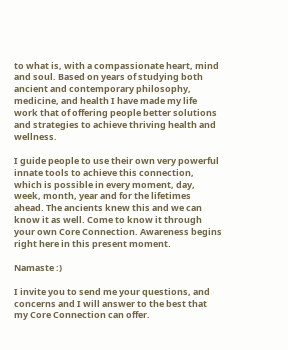to what is, with a compassionate heart, mind and soul. Based on years of studying both ancient and contemporary philosophy, medicine, and health I have made my life work that of offering people better solutions and strategies to achieve thriving health and wellness.

I guide people to use their own very powerful innate tools to achieve this connection, which is possible in every moment, day, week, month, year and for the lifetimes ahead. The ancients knew this and we can know it as well. Come to know it through your own Core Connection. Awareness begins right here in this present moment.

Namaste :)

I invite you to send me your questions, and concerns and I will answer to the best that my Core Connection can offer.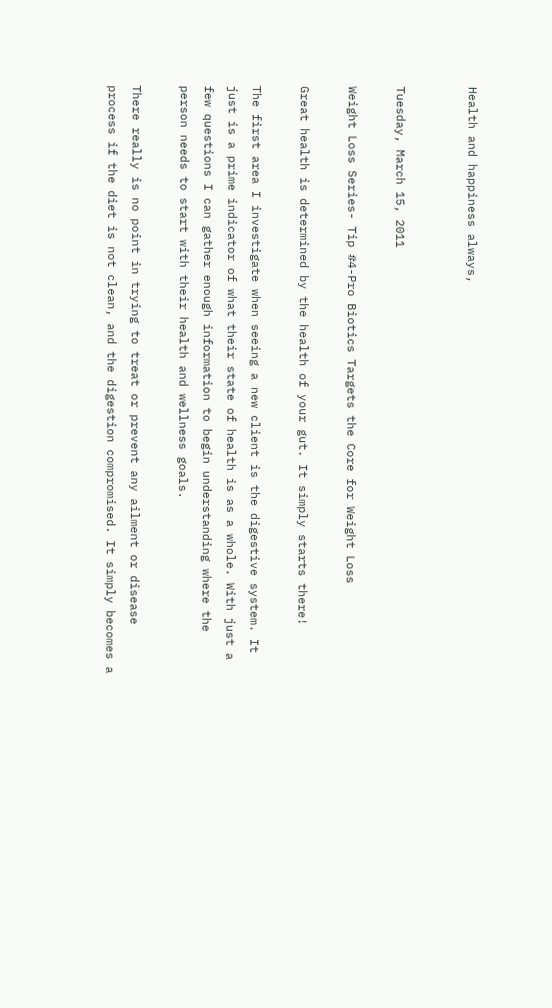Health and happiness always,


Tuesday, March 15, 2011

Weight Loss Series- Tip #4-Pro Biotics Targets the Core for Weight Loss

Great health is determined by the health of your gut. It simply starts there!

The first area I investigate when seeing a new client is the digestive system. It just is a prime indicator of what their state of health is as a whole. With just a few questions I can gather enough information to begin understanding where the person needs to start with their health and wellness goals.

There really is no point in trying to treat or prevent any ailment or disease process if the diet is not clean, and the digestion compromised. It simply becomes a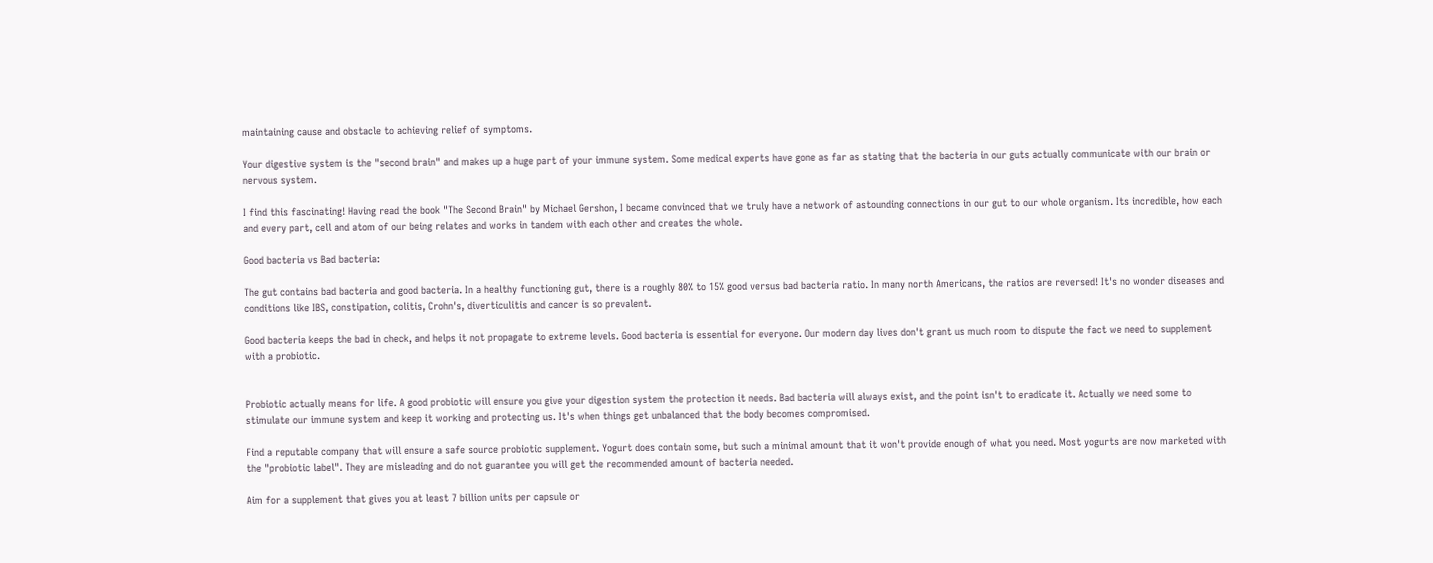maintaining cause and obstacle to achieving relief of symptoms.

Your digestive system is the "second brain" and makes up a huge part of your immune system. Some medical experts have gone as far as stating that the bacteria in our guts actually communicate with our brain or nervous system.

I find this fascinating! Having read the book "The Second Brain" by Michael Gershon, I became convinced that we truly have a network of astounding connections in our gut to our whole organism. Its incredible, how each and every part, cell and atom of our being relates and works in tandem with each other and creates the whole.

Good bacteria vs Bad bacteria:

The gut contains bad bacteria and good bacteria. In a healthy functioning gut, there is a roughly 80% to 15% good versus bad bacteria ratio. In many north Americans, the ratios are reversed! It's no wonder diseases and conditions like IBS, constipation, colitis, Crohn's, diverticulitis and cancer is so prevalent.

Good bacteria keeps the bad in check, and helps it not propagate to extreme levels. Good bacteria is essential for everyone. Our modern day lives don't grant us much room to dispute the fact we need to supplement with a probiotic.


Probiotic actually means for life. A good probiotic will ensure you give your digestion system the protection it needs. Bad bacteria will always exist, and the point isn't to eradicate it. Actually we need some to stimulate our immune system and keep it working and protecting us. It's when things get unbalanced that the body becomes compromised.

Find a reputable company that will ensure a safe source probiotic supplement. Yogurt does contain some, but such a minimal amount that it won't provide enough of what you need. Most yogurts are now marketed with the "probiotic label". They are misleading and do not guarantee you will get the recommended amount of bacteria needed.

Aim for a supplement that gives you at least 7 billion units per capsule or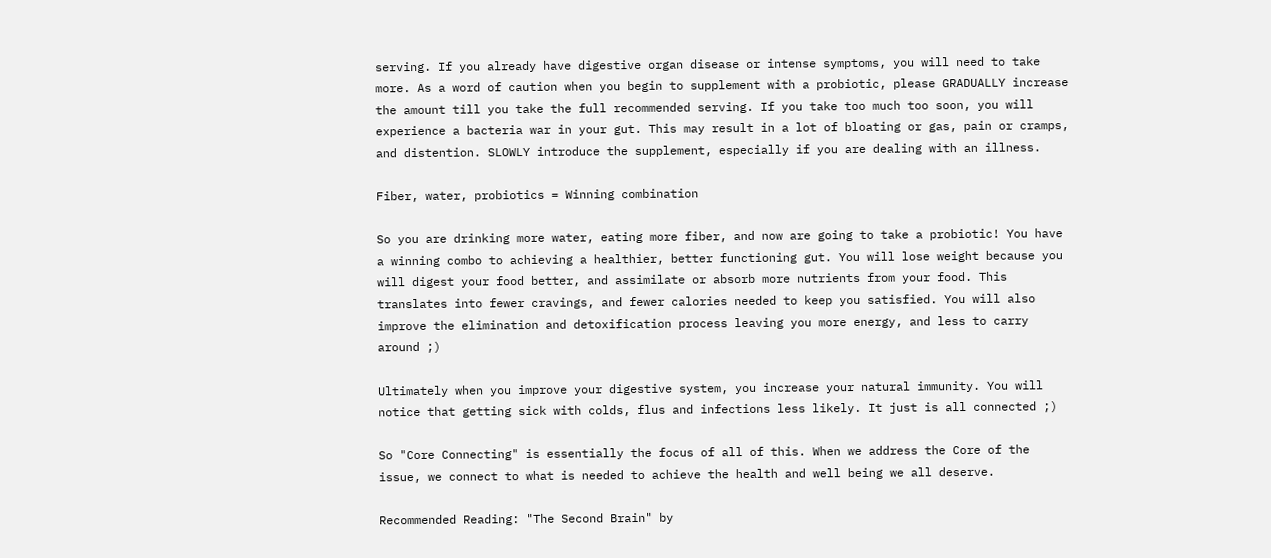serving. If you already have digestive organ disease or intense symptoms, you will need to take more. As a word of caution when you begin to supplement with a probiotic, please GRADUALLY increase the amount till you take the full recommended serving. If you take too much too soon, you will experience a bacteria war in your gut. This may result in a lot of bloating or gas, pain or cramps, and distention. SLOWLY introduce the supplement, especially if you are dealing with an illness.

Fiber, water, probiotics = Winning combination

So you are drinking more water, eating more fiber, and now are going to take a probiotic! You have a winning combo to achieving a healthier, better functioning gut. You will lose weight because you will digest your food better, and assimilate or absorb more nutrients from your food. This translates into fewer cravings, and fewer calories needed to keep you satisfied. You will also improve the elimination and detoxification process leaving you more energy, and less to carry around ;)

Ultimately when you improve your digestive system, you increase your natural immunity. You will notice that getting sick with colds, flus and infections less likely. It just is all connected ;)

So "Core Connecting" is essentially the focus of all of this. When we address the Core of the issue, we connect to what is needed to achieve the health and well being we all deserve.

Recommended Reading: "The Second Brain" by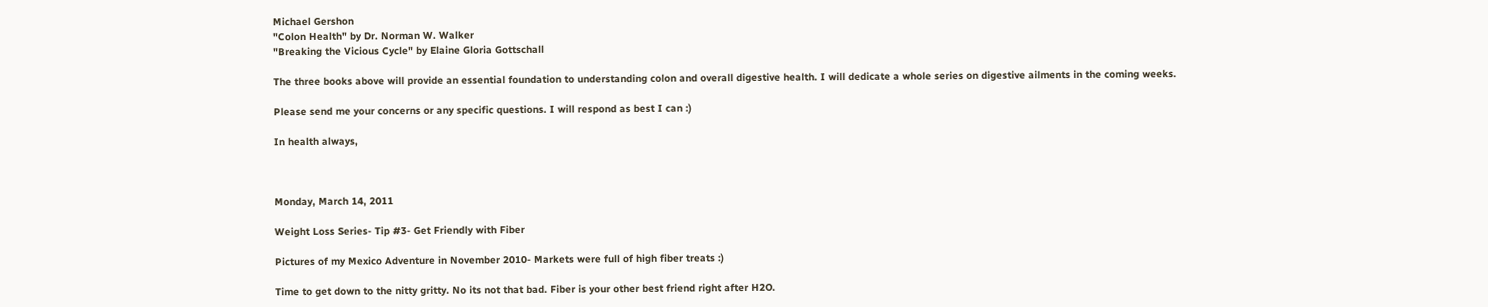Michael Gershon
"Colon Health" by Dr. Norman W. Walker
"Breaking the Vicious Cycle" by Elaine Gloria Gottschall

The three books above will provide an essential foundation to understanding colon and overall digestive health. I will dedicate a whole series on digestive ailments in the coming weeks.

Please send me your concerns or any specific questions. I will respond as best I can :)

In health always,



Monday, March 14, 2011

Weight Loss Series- Tip #3- Get Friendly with Fiber

Pictures of my Mexico Adventure in November 2010- Markets were full of high fiber treats :)

Time to get down to the nitty gritty. No its not that bad. Fiber is your other best friend right after H2O.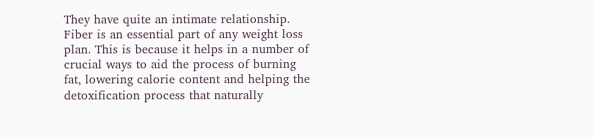They have quite an intimate relationship. Fiber is an essential part of any weight loss plan. This is because it helps in a number of crucial ways to aid the process of burning fat, lowering calorie content and helping the detoxification process that naturally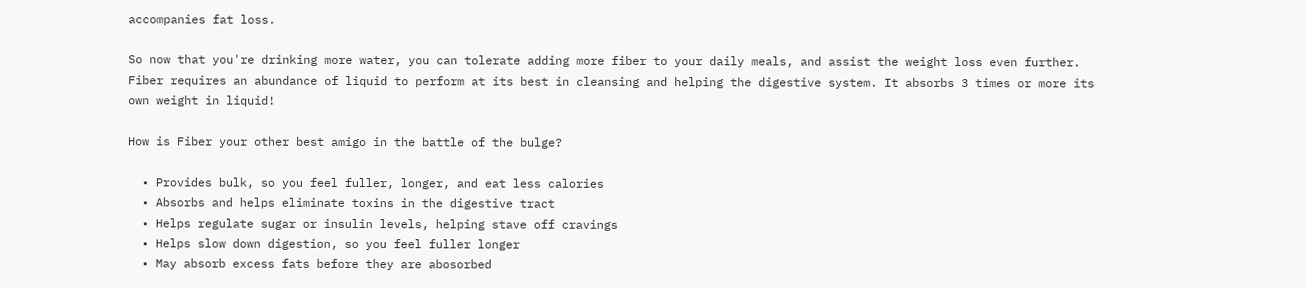accompanies fat loss.

So now that you're drinking more water, you can tolerate adding more fiber to your daily meals, and assist the weight loss even further. Fiber requires an abundance of liquid to perform at its best in cleansing and helping the digestive system. It absorbs 3 times or more its own weight in liquid!

How is Fiber your other best amigo in the battle of the bulge?

  • Provides bulk, so you feel fuller, longer, and eat less calories
  • Absorbs and helps eliminate toxins in the digestive tract
  • Helps regulate sugar or insulin levels, helping stave off cravings
  • Helps slow down digestion, so you feel fuller longer
  • May absorb excess fats before they are abosorbed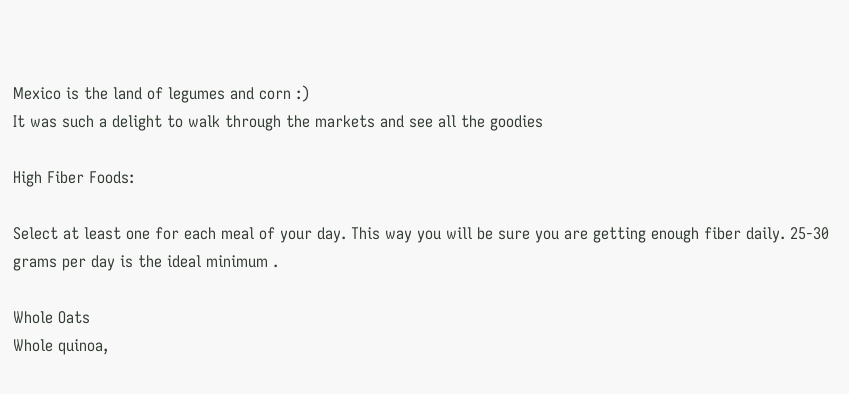Mexico is the land of legumes and corn :)
It was such a delight to walk through the markets and see all the goodies

High Fiber Foods:

Select at least one for each meal of your day. This way you will be sure you are getting enough fiber daily. 25-30 grams per day is the ideal minimum .

Whole Oats
Whole quinoa,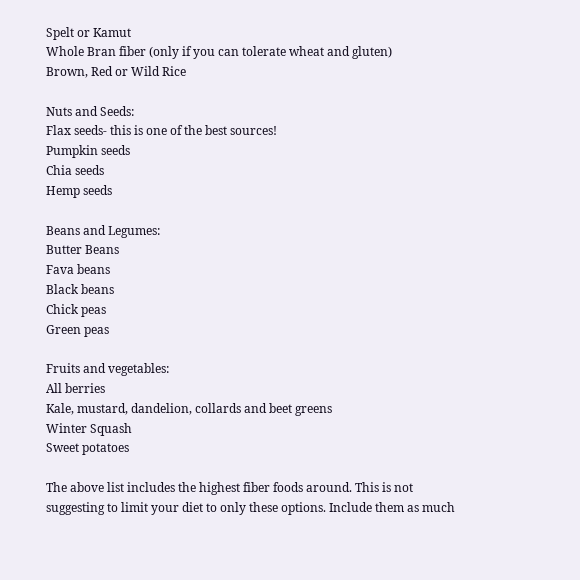Spelt or Kamut
Whole Bran fiber (only if you can tolerate wheat and gluten)
Brown, Red or Wild Rice

Nuts and Seeds:
Flax seeds- this is one of the best sources!
Pumpkin seeds
Chia seeds
Hemp seeds

Beans and Legumes:
Butter Beans
Fava beans
Black beans
Chick peas
Green peas

Fruits and vegetables:
All berries
Kale, mustard, dandelion, collards and beet greens
Winter Squash
Sweet potatoes

The above list includes the highest fiber foods around. This is not suggesting to limit your diet to only these options. Include them as much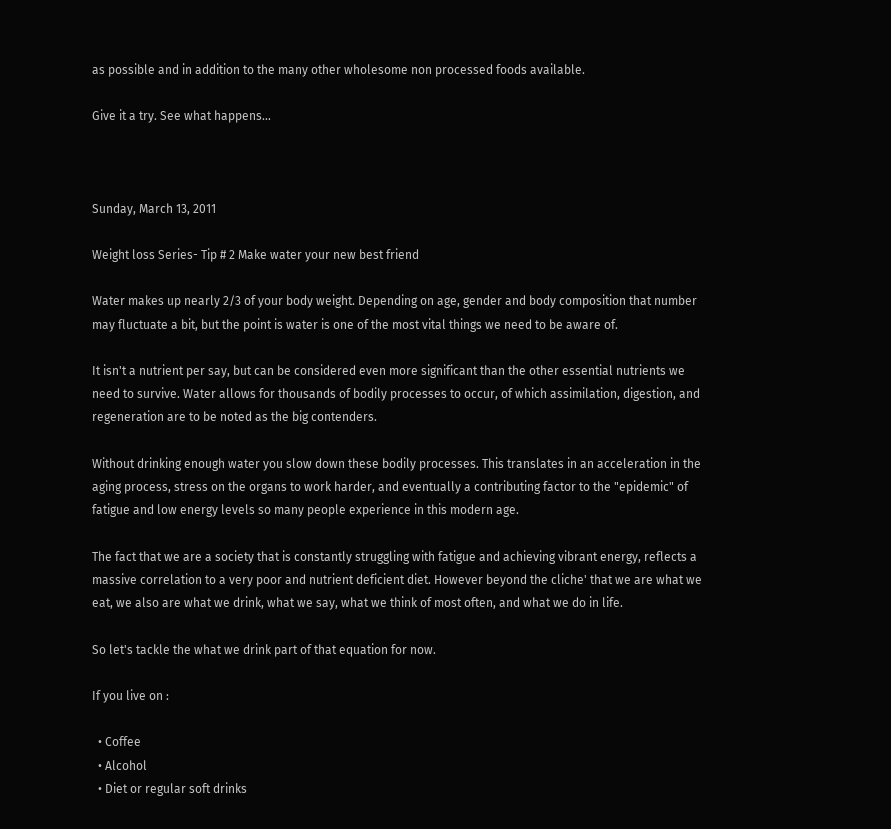as possible and in addition to the many other wholesome non processed foods available.

Give it a try. See what happens...



Sunday, March 13, 2011

Weight loss Series- Tip # 2 Make water your new best friend

Water makes up nearly 2/3 of your body weight. Depending on age, gender and body composition that number may fluctuate a bit, but the point is water is one of the most vital things we need to be aware of.

It isn't a nutrient per say, but can be considered even more significant than the other essential nutrients we need to survive. Water allows for thousands of bodily processes to occur, of which assimilation, digestion, and regeneration are to be noted as the big contenders.

Without drinking enough water you slow down these bodily processes. This translates in an acceleration in the aging process, stress on the organs to work harder, and eventually a contributing factor to the "epidemic" of fatigue and low energy levels so many people experience in this modern age.

The fact that we are a society that is constantly struggling with fatigue and achieving vibrant energy, reflects a massive correlation to a very poor and nutrient deficient diet. However beyond the cliche' that we are what we eat, we also are what we drink, what we say, what we think of most often, and what we do in life.

So let's tackle the what we drink part of that equation for now.

If you live on :

  • Coffee
  • Alcohol
  • Diet or regular soft drinks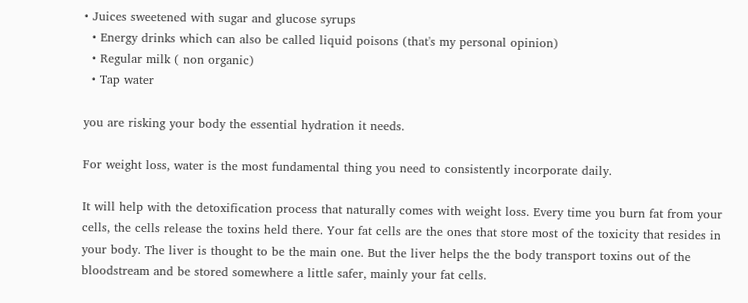• Juices sweetened with sugar and glucose syrups
  • Energy drinks which can also be called liquid poisons (that's my personal opinion)
  • Regular milk ( non organic)
  • Tap water

you are risking your body the essential hydration it needs.

For weight loss, water is the most fundamental thing you need to consistently incorporate daily.

It will help with the detoxification process that naturally comes with weight loss. Every time you burn fat from your cells, the cells release the toxins held there. Your fat cells are the ones that store most of the toxicity that resides in your body. The liver is thought to be the main one. But the liver helps the the body transport toxins out of the bloodstream and be stored somewhere a little safer, mainly your fat cells.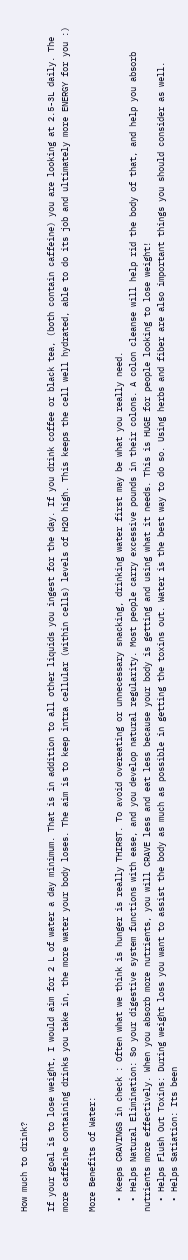How much to drink?

If your goal is to lose weight, I would aim for 2 L of water a day minimum. That is in addition to all other liquids you ingest for the day. If you drink coffee or black tea, (both contain caffeine) you are looking at 2.5-3L daily. The more caffeine containing drinks you take in, the more water your body loses. The aim is to keep intra cellular (within cells) levels of H2O high. This keeps the cell well hydrated, able to do its job and ultimately more ENERGY for you :)

More Benefits of Water:

  • Keeps CRAVINGS in check : Often what we think is hunger is really THIRST. To avoid overeating or unnecessary snacking, drinking water first may be what you really need.
  • Helps Natural Elimination: So your digestive system functions with ease, and you develop natural regularity. Most people carry excessive pounds in their colons. A colon cleanse will help rid the body of that, and help you absorb nutrients more effectively. When you absorb more nutrients, you will CRAVE less and eat less because your body is getting and using what it needs. This is HUGE for people looking to lose weight!
  • Helps Flush Out Toxins: During weight loss you want to assist the body as much as possible in getting the toxins out. Water is the best way to do so. Using herbs and fiber are also important things you should consider as well.
  • Helps Satiation: Its been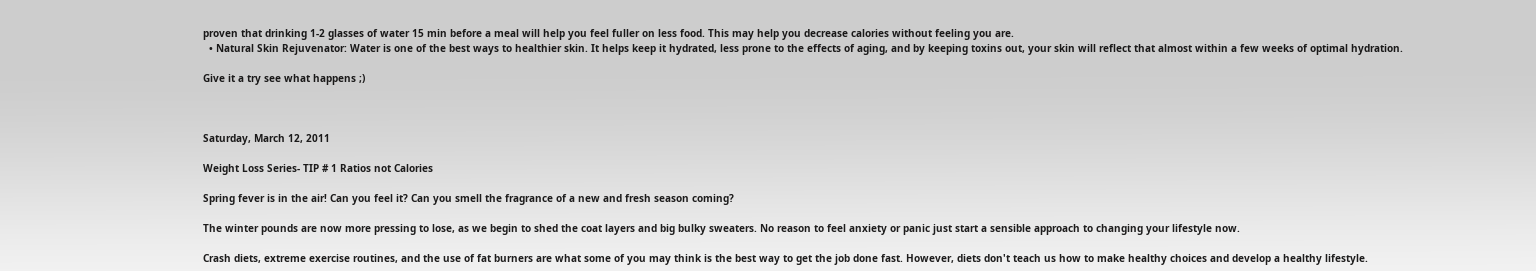proven that drinking 1-2 glasses of water 15 min before a meal will help you feel fuller on less food. This may help you decrease calories without feeling you are.
  • Natural Skin Rejuvenator: Water is one of the best ways to healthier skin. It helps keep it hydrated, less prone to the effects of aging, and by keeping toxins out, your skin will reflect that almost within a few weeks of optimal hydration.

Give it a try see what happens ;)



Saturday, March 12, 2011

Weight Loss Series- TIP # 1 Ratios not Calories

Spring fever is in the air! Can you feel it? Can you smell the fragrance of a new and fresh season coming?

The winter pounds are now more pressing to lose, as we begin to shed the coat layers and big bulky sweaters. No reason to feel anxiety or panic just start a sensible approach to changing your lifestyle now.

Crash diets, extreme exercise routines, and the use of fat burners are what some of you may think is the best way to get the job done fast. However, diets don't teach us how to make healthy choices and develop a healthy lifestyle.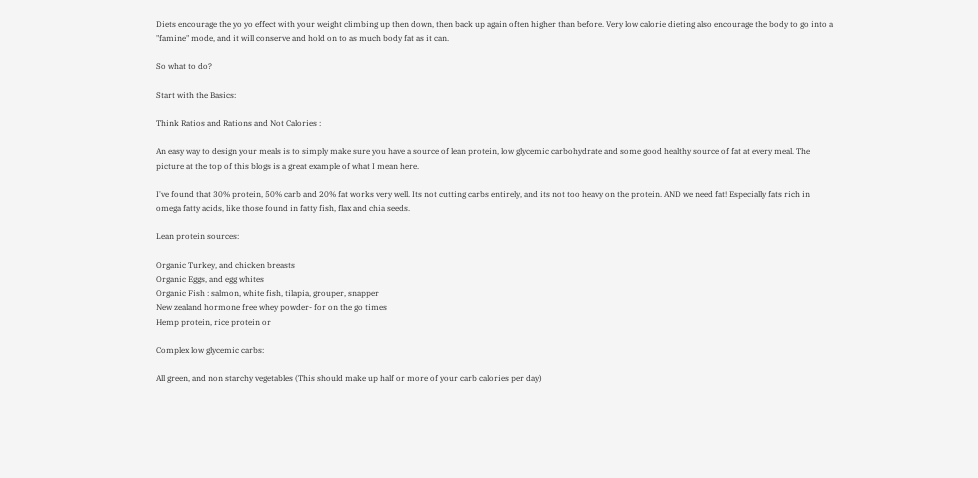Diets encourage the yo yo effect with your weight climbing up then down, then back up again often higher than before. Very low calorie dieting also encourage the body to go into a "famine" mode, and it will conserve and hold on to as much body fat as it can.

So what to do?

Start with the Basics:

Think Ratios and Rations and Not Calories :

An easy way to design your meals is to simply make sure you have a source of lean protein, low glycemic carbohydrate and some good healthy source of fat at every meal. The picture at the top of this blogs is a great example of what I mean here.

I've found that 30% protein, 50% carb and 20% fat works very well. Its not cutting carbs entirely, and its not too heavy on the protein. AND we need fat! Especially fats rich in omega fatty acids, like those found in fatty fish, flax and chia seeds.

Lean protein sources:

Organic Turkey, and chicken breasts
Organic Eggs, and egg whites
Organic Fish : salmon, white fish, tilapia, grouper, snapper
New zealand hormone free whey powder- for on the go times
Hemp protein, rice protein or

Complex low glycemic carbs:

All green, and non starchy vegetables (This should make up half or more of your carb calories per day)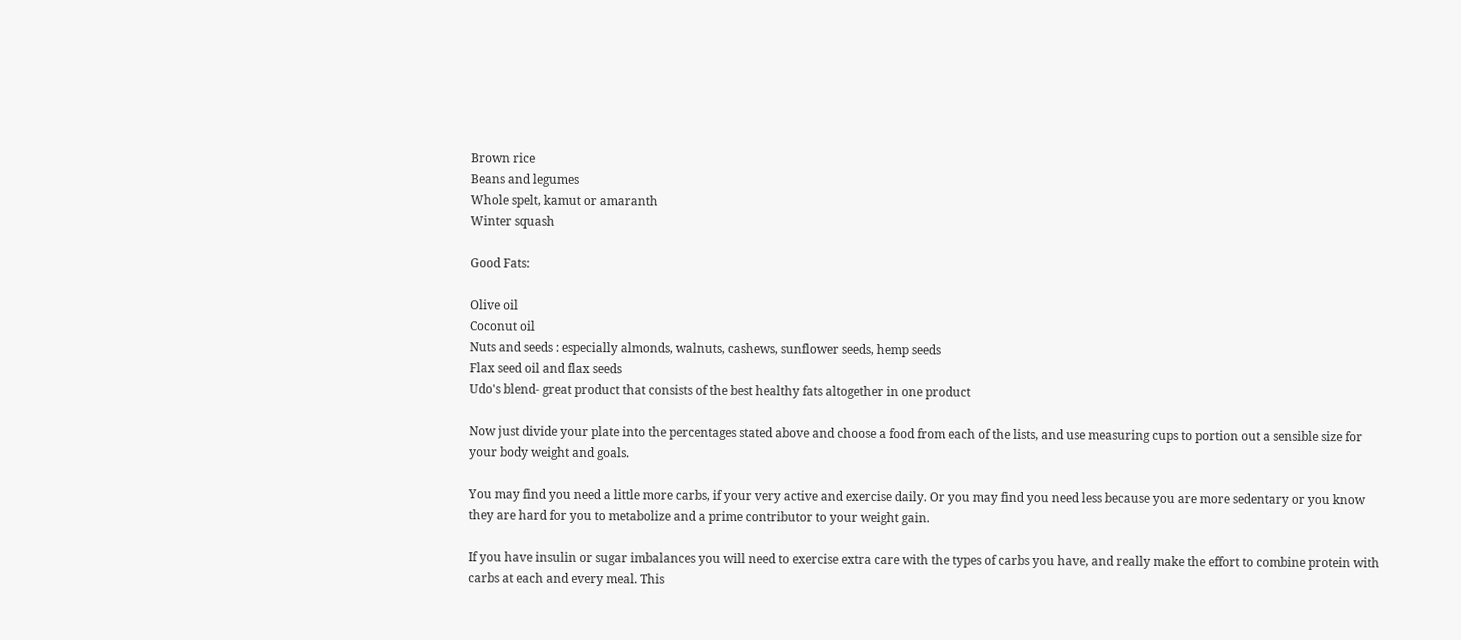Brown rice
Beans and legumes
Whole spelt, kamut or amaranth
Winter squash

Good Fats:

Olive oil
Coconut oil
Nuts and seeds : especially almonds, walnuts, cashews, sunflower seeds, hemp seeds
Flax seed oil and flax seeds
Udo's blend- great product that consists of the best healthy fats altogether in one product

Now just divide your plate into the percentages stated above and choose a food from each of the lists, and use measuring cups to portion out a sensible size for your body weight and goals.

You may find you need a little more carbs, if your very active and exercise daily. Or you may find you need less because you are more sedentary or you know they are hard for you to metabolize and a prime contributor to your weight gain.

If you have insulin or sugar imbalances you will need to exercise extra care with the types of carbs you have, and really make the effort to combine protein with carbs at each and every meal. This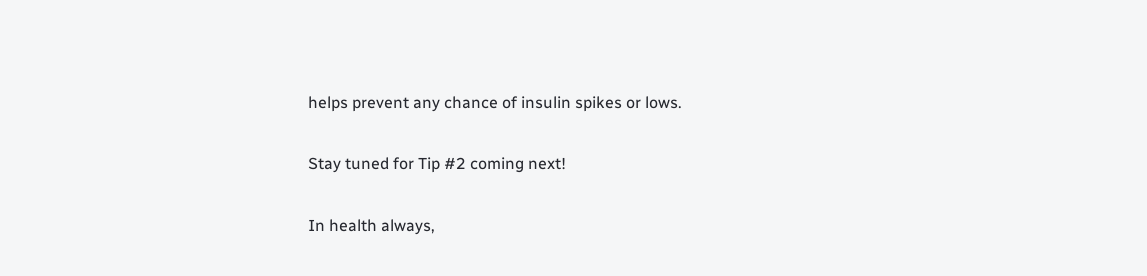helps prevent any chance of insulin spikes or lows.

Stay tuned for Tip #2 coming next!

In health always,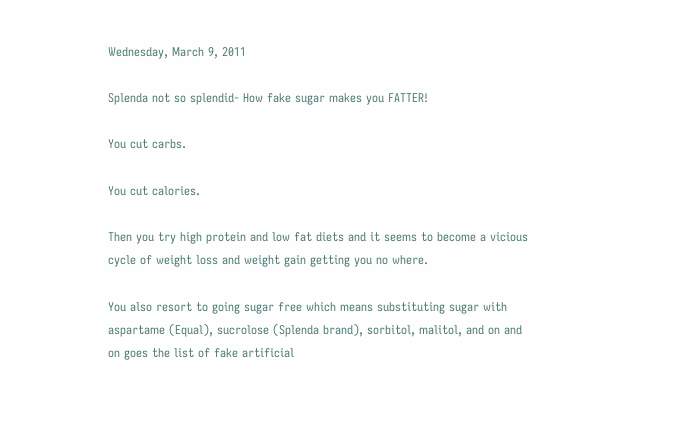Wednesday, March 9, 2011

Splenda not so splendid- How fake sugar makes you FATTER!

You cut carbs.

You cut calories.

Then you try high protein and low fat diets and it seems to become a vicious cycle of weight loss and weight gain getting you no where.

You also resort to going sugar free which means substituting sugar with aspartame (Equal), sucrolose (Splenda brand), sorbitol, malitol, and on and on goes the list of fake artificial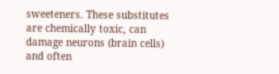sweeteners. These substitutes are chemically toxic, can damage neurons (brain cells) and often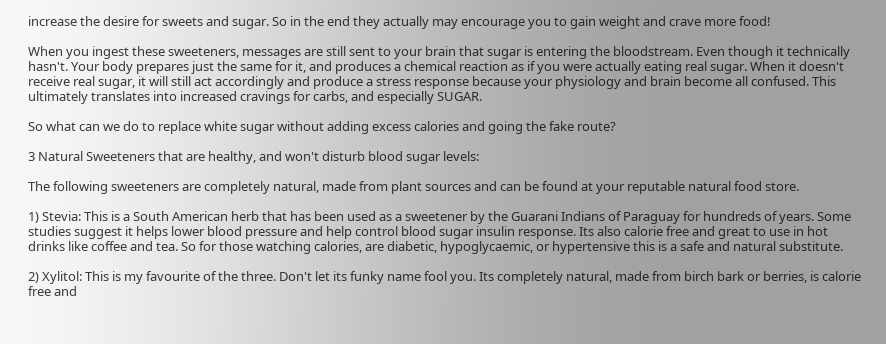increase the desire for sweets and sugar. So in the end they actually may encourage you to gain weight and crave more food!

When you ingest these sweeteners, messages are still sent to your brain that sugar is entering the bloodstream. Even though it technically hasn't. Your body prepares just the same for it, and produces a chemical reaction as if you were actually eating real sugar. When it doesn't receive real sugar, it will still act accordingly and produce a stress response because your physiology and brain become all confused. This ultimately translates into increased cravings for carbs, and especially SUGAR.

So what can we do to replace white sugar without adding excess calories and going the fake route?

3 Natural Sweeteners that are healthy, and won't disturb blood sugar levels:

The following sweeteners are completely natural, made from plant sources and can be found at your reputable natural food store.

1) Stevia: This is a South American herb that has been used as a sweetener by the Guarani Indians of Paraguay for hundreds of years. Some studies suggest it helps lower blood pressure and help control blood sugar insulin response. Its also calorie free and great to use in hot drinks like coffee and tea. So for those watching calories, are diabetic, hypoglycaemic, or hypertensive this is a safe and natural substitute.

2) Xylitol: This is my favourite of the three. Don't let its funky name fool you. Its completely natural, made from birch bark or berries, is calorie free and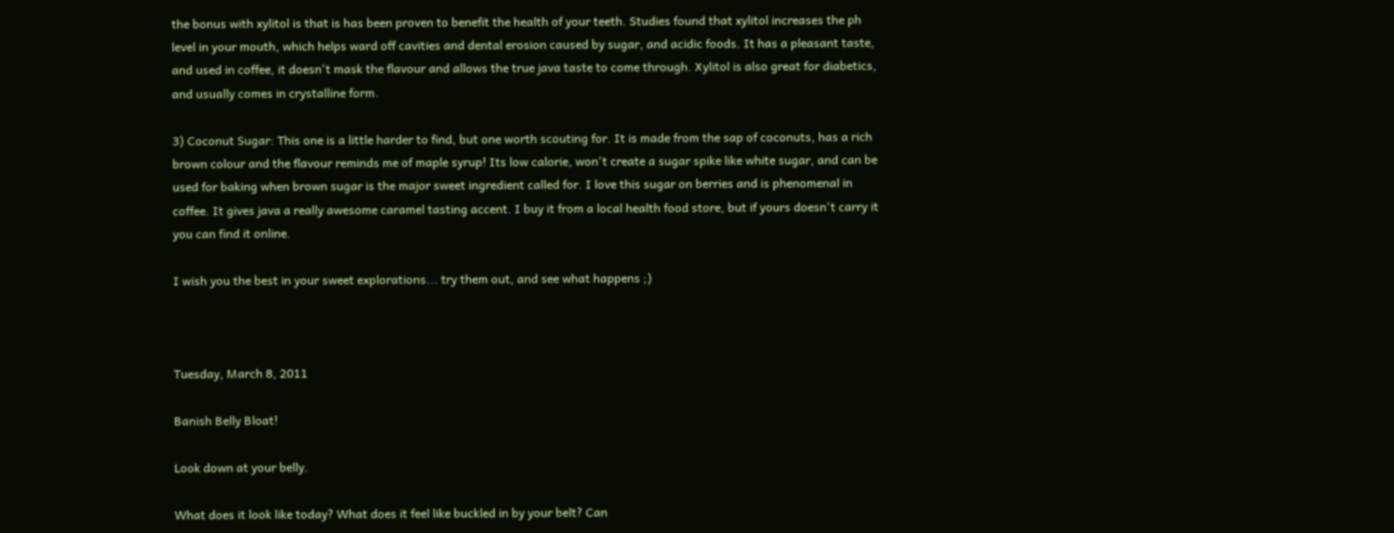the bonus with xylitol is that is has been proven to benefit the health of your teeth. Studies found that xylitol increases the ph level in your mouth, which helps ward off cavities and dental erosion caused by sugar, and acidic foods. It has a pleasant taste, and used in coffee, it doesn't mask the flavour and allows the true java taste to come through. Xylitol is also great for diabetics, and usually comes in crystalline form.

3) Coconut Sugar: This one is a little harder to find, but one worth scouting for. It is made from the sap of coconuts, has a rich brown colour and the flavour reminds me of maple syrup! Its low calorie, won't create a sugar spike like white sugar, and can be used for baking when brown sugar is the major sweet ingredient called for. I love this sugar on berries and is phenomenal in coffee. It gives java a really awesome caramel tasting accent. I buy it from a local health food store, but if yours doesn't carry it you can find it online.

I wish you the best in your sweet explorations... try them out, and see what happens ;)



Tuesday, March 8, 2011

Banish Belly Bloat!

Look down at your belly.

What does it look like today? What does it feel like buckled in by your belt? Can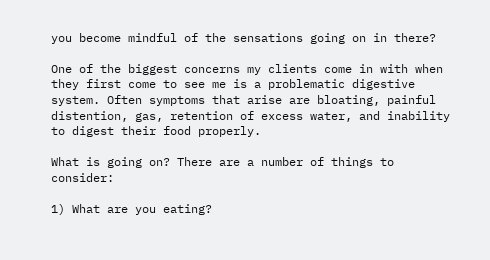you become mindful of the sensations going on in there?

One of the biggest concerns my clients come in with when they first come to see me is a problematic digestive system. Often symptoms that arise are bloating, painful distention, gas, retention of excess water, and inability to digest their food properly.

What is going on? There are a number of things to consider:

1) What are you eating?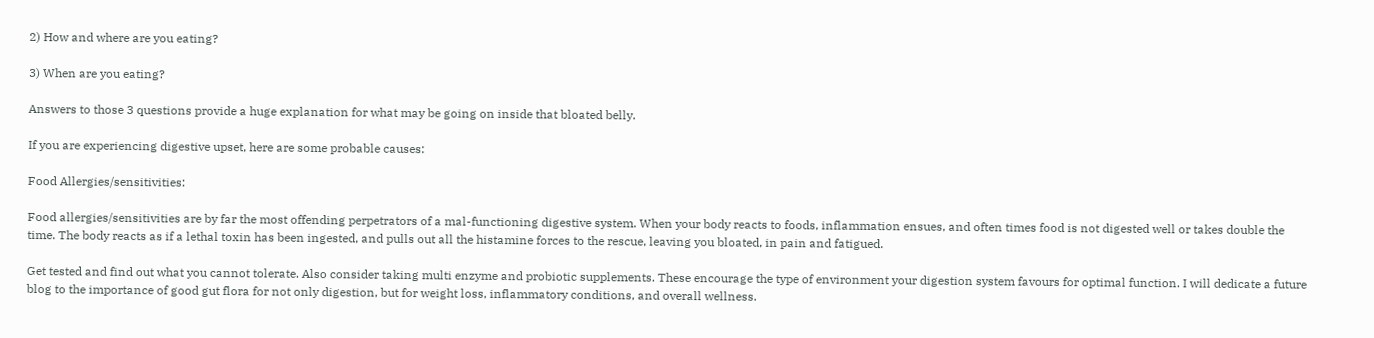2) How and where are you eating?

3) When are you eating?

Answers to those 3 questions provide a huge explanation for what may be going on inside that bloated belly.

If you are experiencing digestive upset, here are some probable causes:

Food Allergies/sensitivities:

Food allergies/sensitivities are by far the most offending perpetrators of a mal-functioning digestive system. When your body reacts to foods, inflammation ensues, and often times food is not digested well or takes double the time. The body reacts as if a lethal toxin has been ingested, and pulls out all the histamine forces to the rescue, leaving you bloated, in pain and fatigued.

Get tested and find out what you cannot tolerate. Also consider taking multi enzyme and probiotic supplements. These encourage the type of environment your digestion system favours for optimal function. I will dedicate a future blog to the importance of good gut flora for not only digestion, but for weight loss, inflammatory conditions, and overall wellness.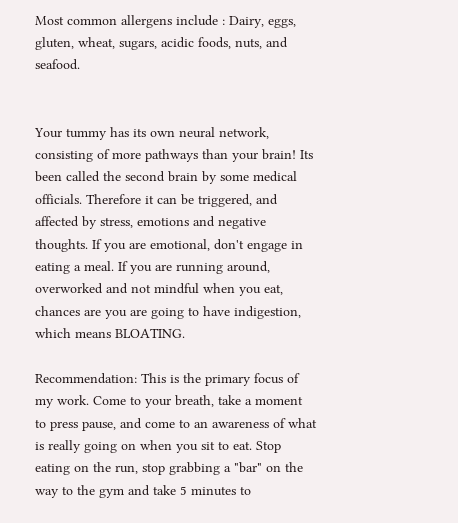Most common allergens include : Dairy, eggs, gluten, wheat, sugars, acidic foods, nuts, and seafood.


Your tummy has its own neural network, consisting of more pathways than your brain! Its been called the second brain by some medical officials. Therefore it can be triggered, and affected by stress, emotions and negative thoughts. If you are emotional, don't engage in eating a meal. If you are running around, overworked and not mindful when you eat, chances are you are going to have indigestion, which means BLOATING.

Recommendation: This is the primary focus of my work. Come to your breath, take a moment to press pause, and come to an awareness of what is really going on when you sit to eat. Stop eating on the run, stop grabbing a "bar" on the way to the gym and take 5 minutes to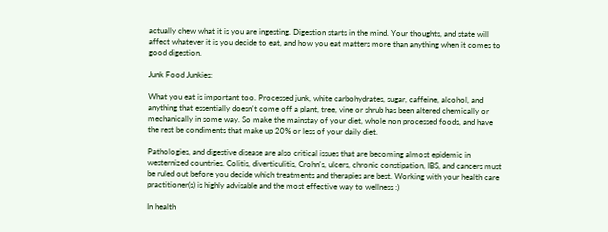actually chew what it is you are ingesting. Digestion starts in the mind. Your thoughts, and state will affect whatever it is you decide to eat, and how you eat matters more than anything when it comes to good digestion.

Junk Food Junkies:

What you eat is important too. Processed junk, white carbohydrates, sugar, caffeine, alcohol, and anything that essentially doesn't come off a plant, tree, vine or shrub has been altered chemically or mechanically in some way. So make the mainstay of your diet, whole non processed foods, and have the rest be condiments that make up 20% or less of your daily diet.

Pathologies, and digestive disease are also critical issues that are becoming almost epidemic in westernized countries. Colitis, diverticulitis, Crohn's, ulcers, chronic constipation, IBS, and cancers must be ruled out before you decide which treatments and therapies are best. Working with your health care practitioner(s) is highly advisable and the most effective way to wellness :)

In health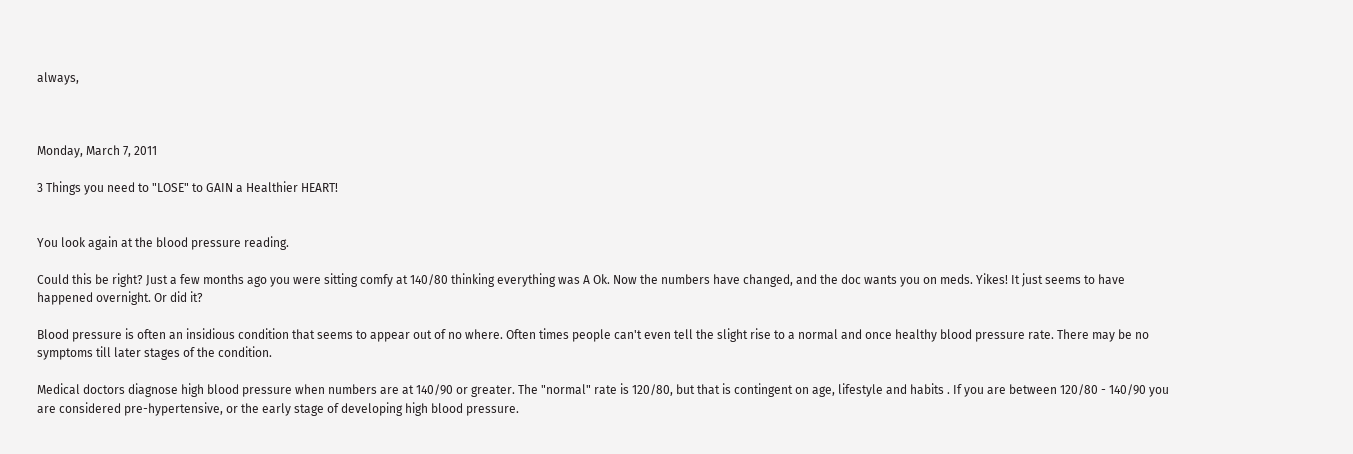always,



Monday, March 7, 2011

3 Things you need to "LOSE" to GAIN a Healthier HEART!


You look again at the blood pressure reading.

Could this be right? Just a few months ago you were sitting comfy at 140/80 thinking everything was A Ok. Now the numbers have changed, and the doc wants you on meds. Yikes! It just seems to have happened overnight. Or did it?

Blood pressure is often an insidious condition that seems to appear out of no where. Often times people can't even tell the slight rise to a normal and once healthy blood pressure rate. There may be no symptoms till later stages of the condition.

Medical doctors diagnose high blood pressure when numbers are at 140/90 or greater. The "normal" rate is 120/80, but that is contingent on age, lifestyle and habits . If you are between 120/80 - 140/90 you are considered pre-hypertensive, or the early stage of developing high blood pressure.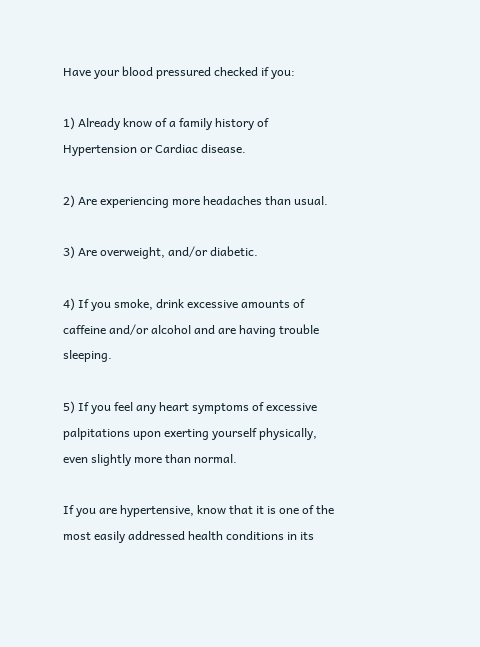Have your blood pressured checked if you:

1) Already know of a family history of Hypertension or Cardiac disease.

2) Are experiencing more headaches than usual.

3) Are overweight, and/or diabetic.

4) If you smoke, drink excessive amounts of caffeine and/or alcohol and are having trouble sleeping.

5) If you feel any heart symptoms of excessive palpitations upon exerting yourself physically, even slightly more than normal.

If you are hypertensive, know that it is one of the most easily addressed health conditions in its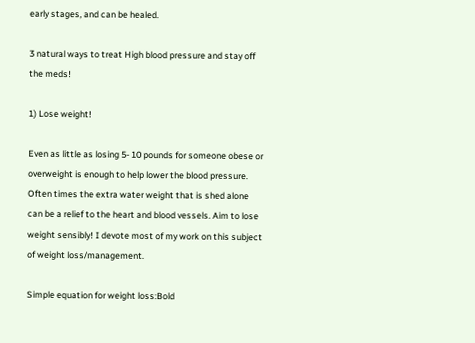early stages, and can be healed.

3 natural ways to treat High blood pressure and stay off the meds!

1) Lose weight!

Even as little as losing 5- 10 pounds for someone obese or overweight is enough to help lower the blood pressure. Often times the extra water weight that is shed alone can be a relief to the heart and blood vessels. Aim to lose weight sensibly! I devote most of my work on this subject of weight loss/management.

Simple equation for weight loss:Bold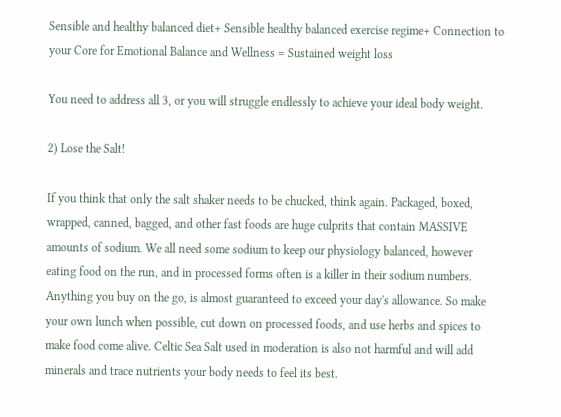Sensible and healthy balanced diet+ Sensible healthy balanced exercise regime+ Connection to your Core for Emotional Balance and Wellness = Sustained weight loss

You need to address all 3, or you will struggle endlessly to achieve your ideal body weight.

2) Lose the Salt!

If you think that only the salt shaker needs to be chucked, think again. Packaged, boxed, wrapped, canned, bagged, and other fast foods are huge culprits that contain MASSIVE amounts of sodium. We all need some sodium to keep our physiology balanced, however eating food on the run, and in processed forms often is a killer in their sodium numbers. Anything you buy on the go, is almost guaranteed to exceed your day's allowance. So make your own lunch when possible, cut down on processed foods, and use herbs and spices to make food come alive. Celtic Sea Salt used in moderation is also not harmful and will add minerals and trace nutrients your body needs to feel its best.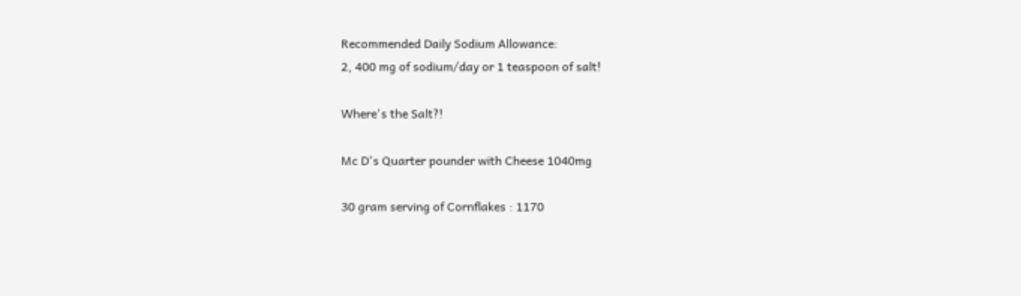Recommended Daily Sodium Allowance:
2, 400 mg of sodium/day or 1 teaspoon of salt!

Where's the Salt?!

Mc D's Quarter pounder with Cheese 1040mg

30 gram serving of Cornflakes : 1170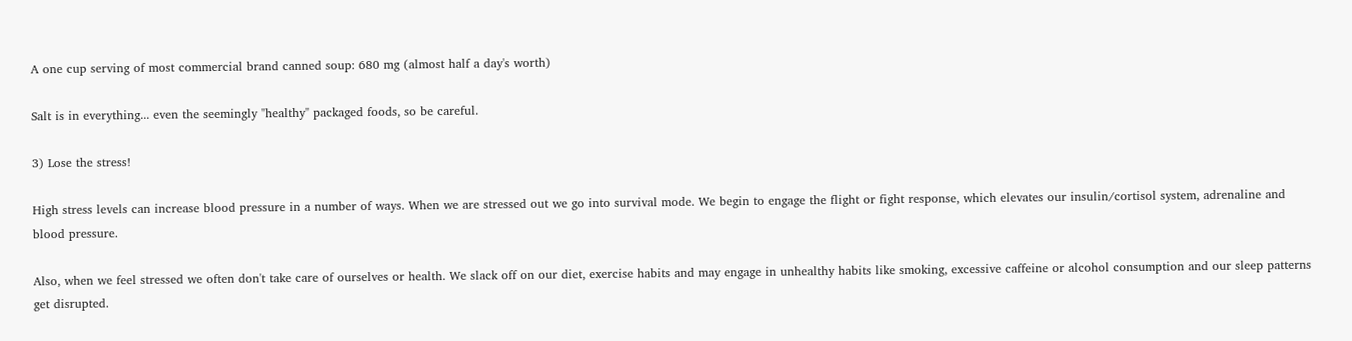A one cup serving of most commercial brand canned soup: 680 mg (almost half a day's worth)

Salt is in everything... even the seemingly "healthy" packaged foods, so be careful.

3) Lose the stress!

High stress levels can increase blood pressure in a number of ways. When we are stressed out we go into survival mode. We begin to engage the flight or fight response, which elevates our insulin/cortisol system, adrenaline and blood pressure.

Also, when we feel stressed we often don't take care of ourselves or health. We slack off on our diet, exercise habits and may engage in unhealthy habits like smoking, excessive caffeine or alcohol consumption and our sleep patterns get disrupted.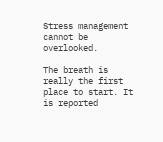Stress management cannot be overlooked.

The breath is really the first place to start. It is reported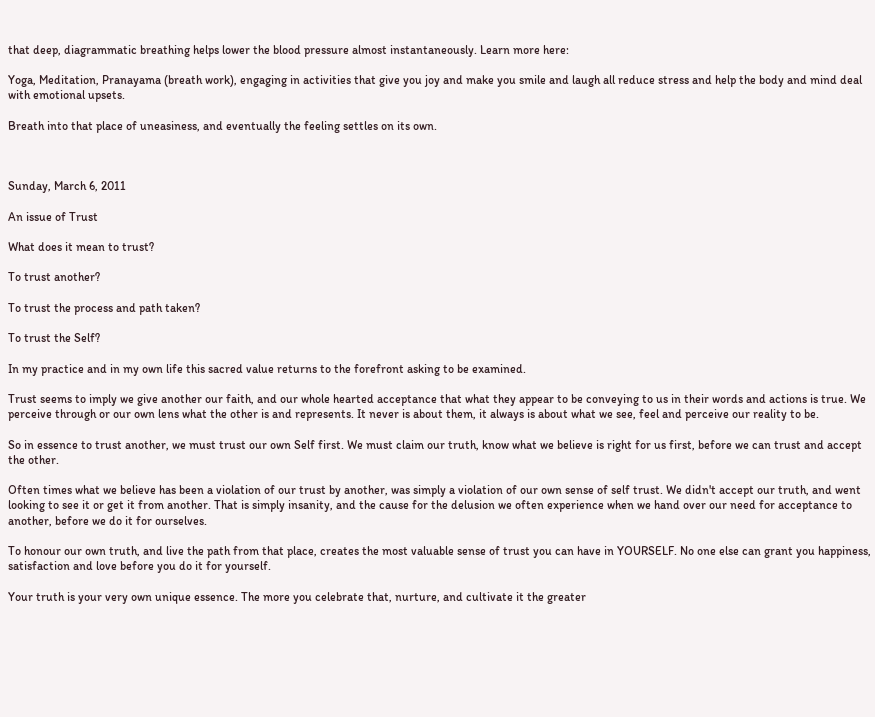that deep, diagrammatic breathing helps lower the blood pressure almost instantaneously. Learn more here:

Yoga, Meditation, Pranayama (breath work), engaging in activities that give you joy and make you smile and laugh all reduce stress and help the body and mind deal with emotional upsets.

Breath into that place of uneasiness, and eventually the feeling settles on its own.



Sunday, March 6, 2011

An issue of Trust

What does it mean to trust?

To trust another?

To trust the process and path taken?

To trust the Self?

In my practice and in my own life this sacred value returns to the forefront asking to be examined.

Trust seems to imply we give another our faith, and our whole hearted acceptance that what they appear to be conveying to us in their words and actions is true. We perceive through or our own lens what the other is and represents. It never is about them, it always is about what we see, feel and perceive our reality to be.

So in essence to trust another, we must trust our own Self first. We must claim our truth, know what we believe is right for us first, before we can trust and accept the other.

Often times what we believe has been a violation of our trust by another, was simply a violation of our own sense of self trust. We didn't accept our truth, and went looking to see it or get it from another. That is simply insanity, and the cause for the delusion we often experience when we hand over our need for acceptance to another, before we do it for ourselves.

To honour our own truth, and live the path from that place, creates the most valuable sense of trust you can have in YOURSELF. No one else can grant you happiness, satisfaction and love before you do it for yourself.

Your truth is your very own unique essence. The more you celebrate that, nurture, and cultivate it the greater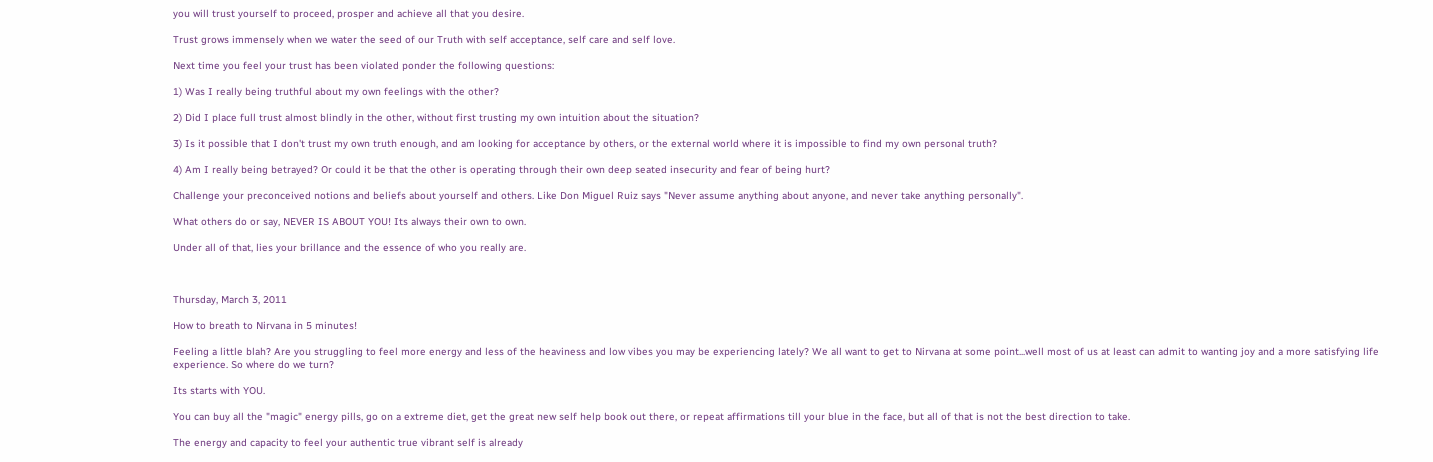you will trust yourself to proceed, prosper and achieve all that you desire.

Trust grows immensely when we water the seed of our Truth with self acceptance, self care and self love.

Next time you feel your trust has been violated ponder the following questions:

1) Was I really being truthful about my own feelings with the other?

2) Did I place full trust almost blindly in the other, without first trusting my own intuition about the situation?

3) Is it possible that I don't trust my own truth enough, and am looking for acceptance by others, or the external world where it is impossible to find my own personal truth?

4) Am I really being betrayed? Or could it be that the other is operating through their own deep seated insecurity and fear of being hurt?

Challenge your preconceived notions and beliefs about yourself and others. Like Don Miguel Ruiz says "Never assume anything about anyone, and never take anything personally".

What others do or say, NEVER IS ABOUT YOU! Its always their own to own.

Under all of that, lies your brillance and the essence of who you really are.



Thursday, March 3, 2011

How to breath to Nirvana in 5 minutes!

Feeling a little blah? Are you struggling to feel more energy and less of the heaviness and low vibes you may be experiencing lately? We all want to get to Nirvana at some point...well most of us at least can admit to wanting joy and a more satisfying life experience. So where do we turn?

Its starts with YOU.

You can buy all the "magic" energy pills, go on a extreme diet, get the great new self help book out there, or repeat affirmations till your blue in the face, but all of that is not the best direction to take.

The energy and capacity to feel your authentic true vibrant self is already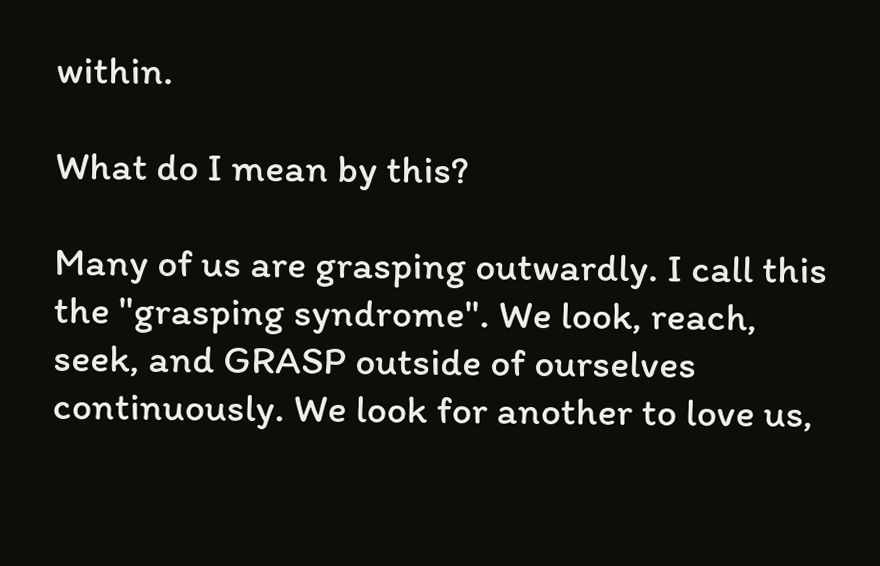within.

What do I mean by this?

Many of us are grasping outwardly. I call this the "grasping syndrome". We look, reach, seek, and GRASP outside of ourselves continuously. We look for another to love us,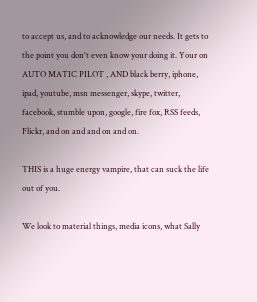to accept us, and to acknowledge our needs. It gets to the point you don't even know your doing it. Your on AUTO MATIC PILOT , AND black berry, iphone, ipad, youtube, msn messenger, skype, twitter, facebook, stumble upon, google, fire fox, RSS feeds, Flickr, and on and and on and on.

THIS is a huge energy vampire, that can suck the life out of you.

We look to material things, media icons, what Sally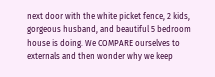next door with the white picket fence, 2 kids, gorgeous husband, and beautiful 5 bedroom house is doing. We COMPARE ourselves to externals and then wonder why we keep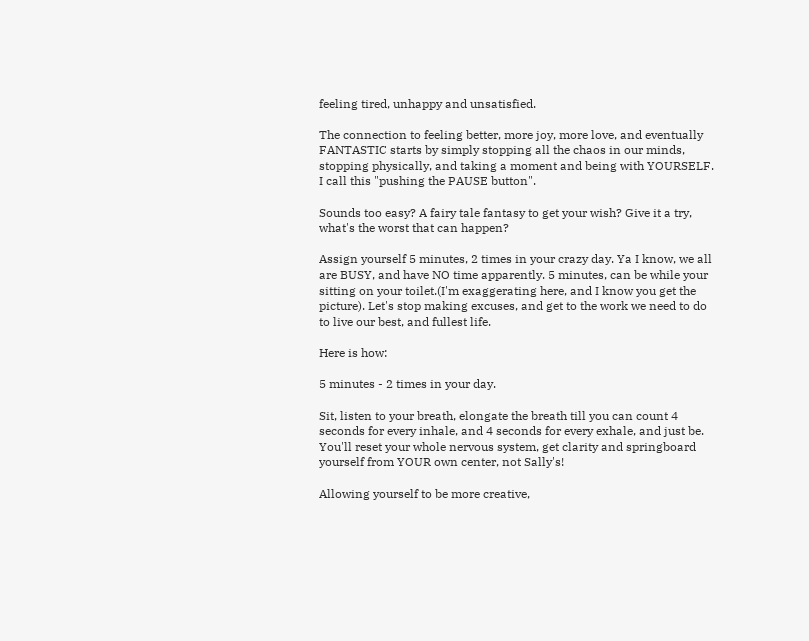feeling tired, unhappy and unsatisfied.

The connection to feeling better, more joy, more love, and eventually FANTASTIC starts by simply stopping all the chaos in our minds, stopping physically, and taking a moment and being with YOURSELF. I call this "pushing the PAUSE button".

Sounds too easy? A fairy tale fantasy to get your wish? Give it a try, what's the worst that can happen?

Assign yourself 5 minutes, 2 times in your crazy day. Ya I know, we all are BUSY, and have NO time apparently. 5 minutes, can be while your sitting on your toilet.(I'm exaggerating here, and I know you get the picture). Let's stop making excuses, and get to the work we need to do to live our best, and fullest life.

Here is how:

5 minutes - 2 times in your day.

Sit, listen to your breath, elongate the breath till you can count 4 seconds for every inhale, and 4 seconds for every exhale, and just be. You'll reset your whole nervous system, get clarity and springboard yourself from YOUR own center, not Sally's!

Allowing yourself to be more creative,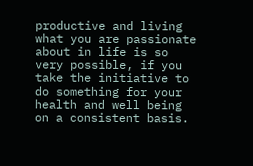productive and living what you are passionate about in life is so very possible, if you take the initiative to do something for your health and well being on a consistent basis.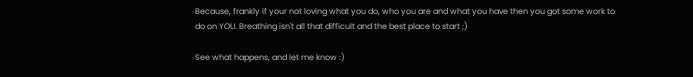Because, frankly if your not loving what you do, who you are and what you have then you got some work to do on YOU. Breathing isn't all that difficult and the best place to start ;)

See what happens, and let me know :)